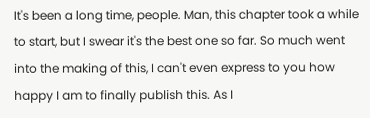It's been a long time, people. Man, this chapter took a while to start, but I swear it's the best one so far. So much went into the making of this, I can't even express to you how happy I am to finally publish this. As I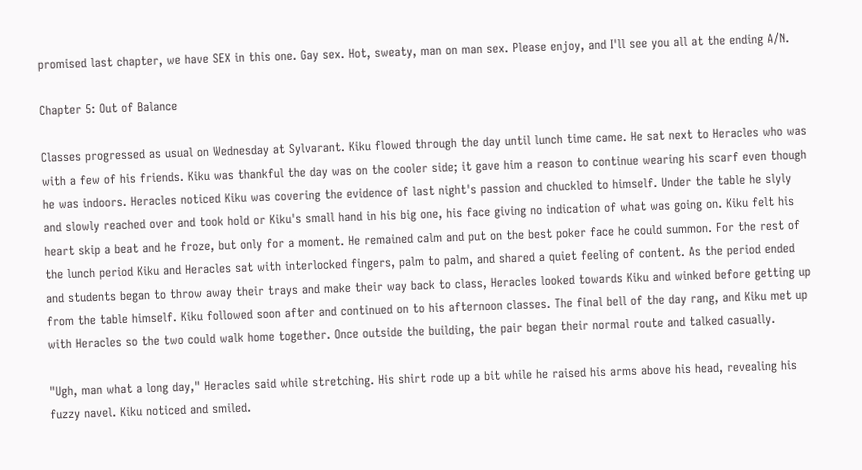promised last chapter, we have SEX in this one. Gay sex. Hot, sweaty, man on man sex. Please enjoy, and I'll see you all at the ending A/N.

Chapter 5: Out of Balance

Classes progressed as usual on Wednesday at Sylvarant. Kiku flowed through the day until lunch time came. He sat next to Heracles who was with a few of his friends. Kiku was thankful the day was on the cooler side; it gave him a reason to continue wearing his scarf even though he was indoors. Heracles noticed Kiku was covering the evidence of last night's passion and chuckled to himself. Under the table he slyly and slowly reached over and took hold or Kiku's small hand in his big one, his face giving no indication of what was going on. Kiku felt his heart skip a beat and he froze, but only for a moment. He remained calm and put on the best poker face he could summon. For the rest of the lunch period Kiku and Heracles sat with interlocked fingers, palm to palm, and shared a quiet feeling of content. As the period ended and students began to throw away their trays and make their way back to class, Heracles looked towards Kiku and winked before getting up from the table himself. Kiku followed soon after and continued on to his afternoon classes. The final bell of the day rang, and Kiku met up with Heracles so the two could walk home together. Once outside the building, the pair began their normal route and talked casually.

"Ugh, man what a long day," Heracles said while stretching. His shirt rode up a bit while he raised his arms above his head, revealing his fuzzy navel. Kiku noticed and smiled.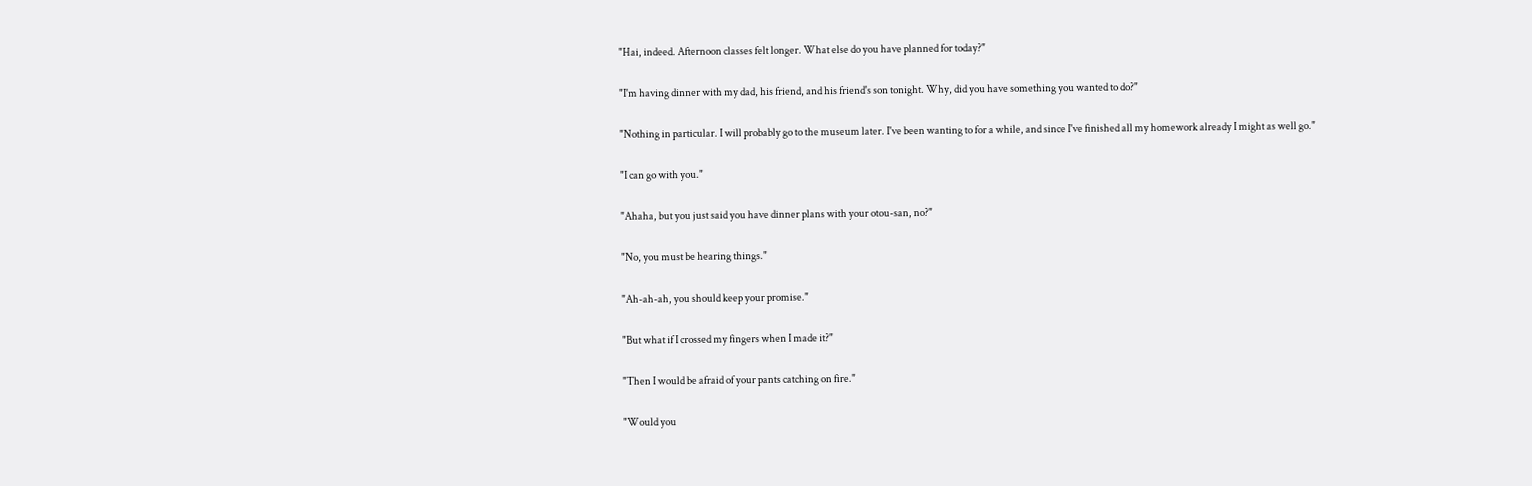"Hai, indeed. Afternoon classes felt longer. What else do you have planned for today?"

"I'm having dinner with my dad, his friend, and his friend's son tonight. Why, did you have something you wanted to do?"

"Nothing in particular. I will probably go to the museum later. I've been wanting to for a while, and since I've finished all my homework already I might as well go."

"I can go with you."

"Ahaha, but you just said you have dinner plans with your otou-san, no?"

"No, you must be hearing things."

"Ah-ah-ah, you should keep your promise."

"But what if I crossed my fingers when I made it?"

"Then I would be afraid of your pants catching on fire."

"Would you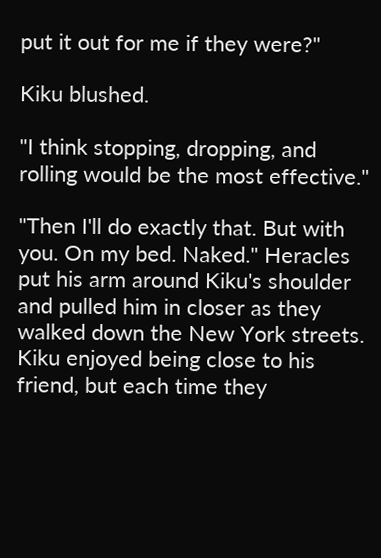put it out for me if they were?"

Kiku blushed.

"I think stopping, dropping, and rolling would be the most effective."

"Then I'll do exactly that. But with you. On my bed. Naked." Heracles put his arm around Kiku's shoulder and pulled him in closer as they walked down the New York streets. Kiku enjoyed being close to his friend, but each time they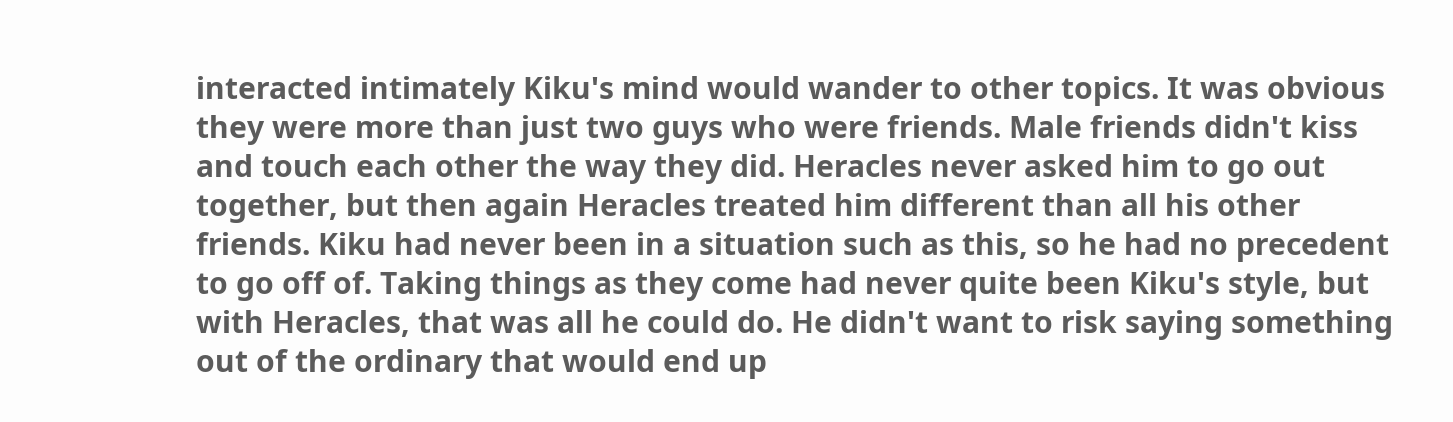interacted intimately Kiku's mind would wander to other topics. It was obvious they were more than just two guys who were friends. Male friends didn't kiss and touch each other the way they did. Heracles never asked him to go out together, but then again Heracles treated him different than all his other friends. Kiku had never been in a situation such as this, so he had no precedent to go off of. Taking things as they come had never quite been Kiku's style, but with Heracles, that was all he could do. He didn't want to risk saying something out of the ordinary that would end up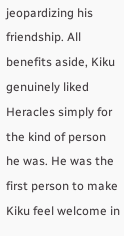jeopardizing his friendship. All benefits aside, Kiku genuinely liked Heracles simply for the kind of person he was. He was the first person to make Kiku feel welcome in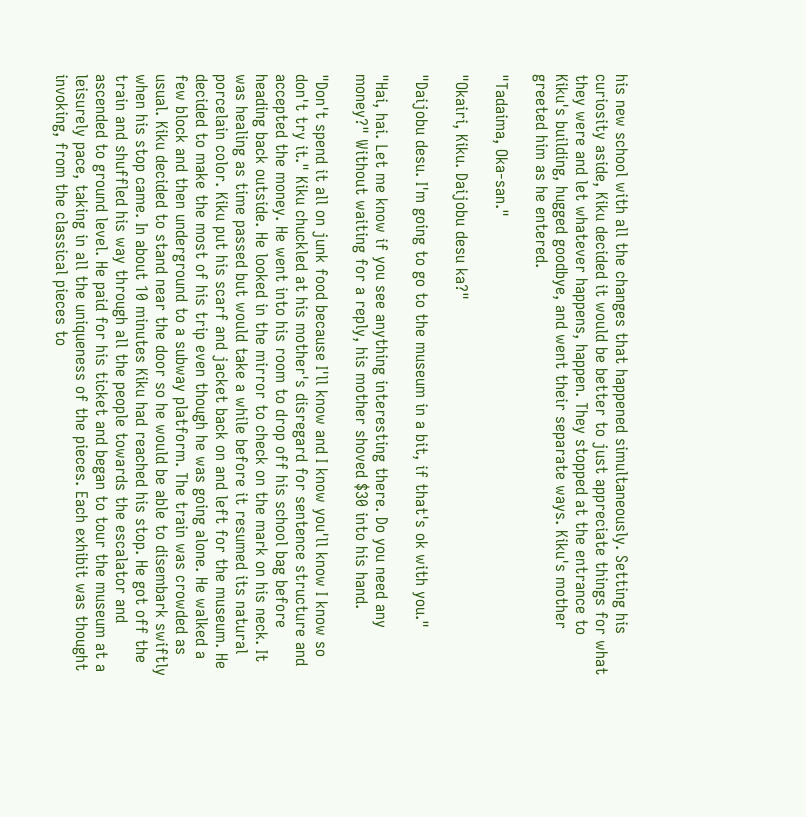his new school with all the changes that happened simultaneously. Setting his curiosity aside, Kiku decided it would be better to just appreciate things for what they were and let whatever happens, happen. They stopped at the entrance to Kiku's building, hugged goodbye, and went their separate ways. Kiku's mother greeted him as he entered.

"Tadaima, Oka-san."

"Okairi, Kiku. Daijobu desu ka?"

"Daijobu desu. I'm going to go to the museum in a bit, if that's ok with you."

"Hai, hai. Let me know if you see anything interesting there. Do you need any money?" Without waiting for a reply, his mother shoved $30 into his hand.

"Don't spend it all on junk food because I'll know and I know you'll know I know so don't try it." Kiku chuckled at his mother's disregard for sentence structure and accepted the money. He went into his room to drop off his school bag before heading back outside. He looked in the mirror to check on the mark on his neck. It was healing as time passed but would take a while before it resumed its natural porcelain color. Kiku put his scarf and jacket back on and left for the museum. He decided to make the most of his trip even though he was going alone. He walked a few block and then underground to a subway platform. The train was crowded as usual. Kiku decided to stand near the door so he would be able to disembark swiftly when his stop came. In about 10 minutes Kiku had reached his stop. He got off the train and shuffled his way through all the people towards the escalator and ascended to ground level. He paid for his ticket and began to tour the museum at a leisurely pace, taking in all the uniqueness of the pieces. Each exhibit was thought invoking, from the classical pieces to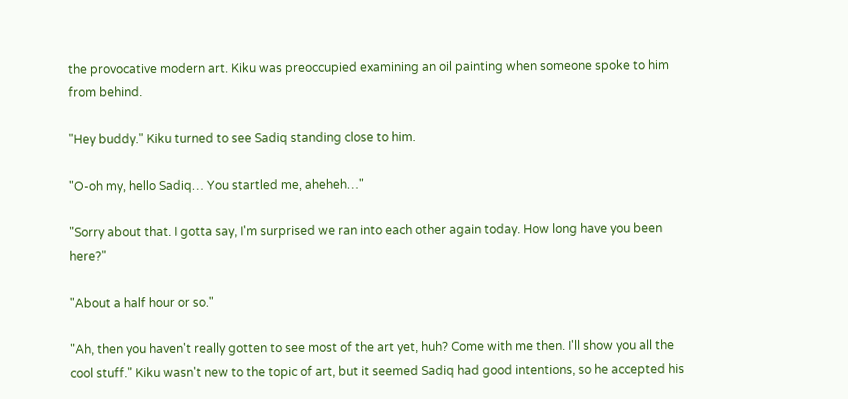the provocative modern art. Kiku was preoccupied examining an oil painting when someone spoke to him from behind.

"Hey buddy." Kiku turned to see Sadiq standing close to him.

"O-oh my, hello Sadiq… You startled me, aheheh…"

"Sorry about that. I gotta say, I'm surprised we ran into each other again today. How long have you been here?"

"About a half hour or so."

"Ah, then you haven't really gotten to see most of the art yet, huh? Come with me then. I'll show you all the cool stuff." Kiku wasn't new to the topic of art, but it seemed Sadiq had good intentions, so he accepted his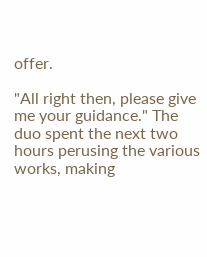offer.

"All right then, please give me your guidance." The duo spent the next two hours perusing the various works, making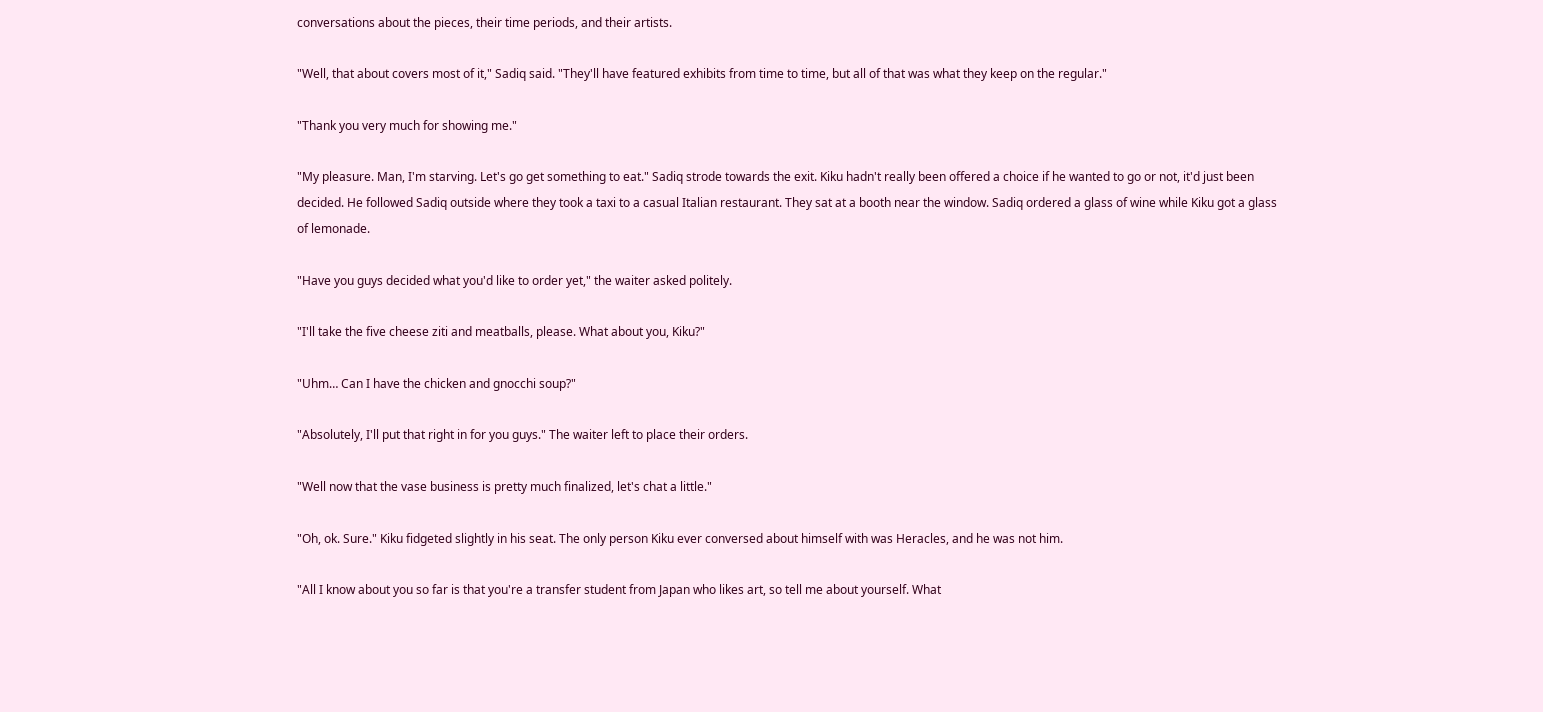conversations about the pieces, their time periods, and their artists.

"Well, that about covers most of it," Sadiq said. "They'll have featured exhibits from time to time, but all of that was what they keep on the regular."

"Thank you very much for showing me."

"My pleasure. Man, I'm starving. Let's go get something to eat." Sadiq strode towards the exit. Kiku hadn't really been offered a choice if he wanted to go or not, it'd just been decided. He followed Sadiq outside where they took a taxi to a casual Italian restaurant. They sat at a booth near the window. Sadiq ordered a glass of wine while Kiku got a glass of lemonade.

"Have you guys decided what you'd like to order yet," the waiter asked politely.

"I'll take the five cheese ziti and meatballs, please. What about you, Kiku?"

"Uhm… Can I have the chicken and gnocchi soup?"

"Absolutely, I'll put that right in for you guys." The waiter left to place their orders.

"Well now that the vase business is pretty much finalized, let's chat a little."

"Oh, ok. Sure." Kiku fidgeted slightly in his seat. The only person Kiku ever conversed about himself with was Heracles, and he was not him.

"All I know about you so far is that you're a transfer student from Japan who likes art, so tell me about yourself. What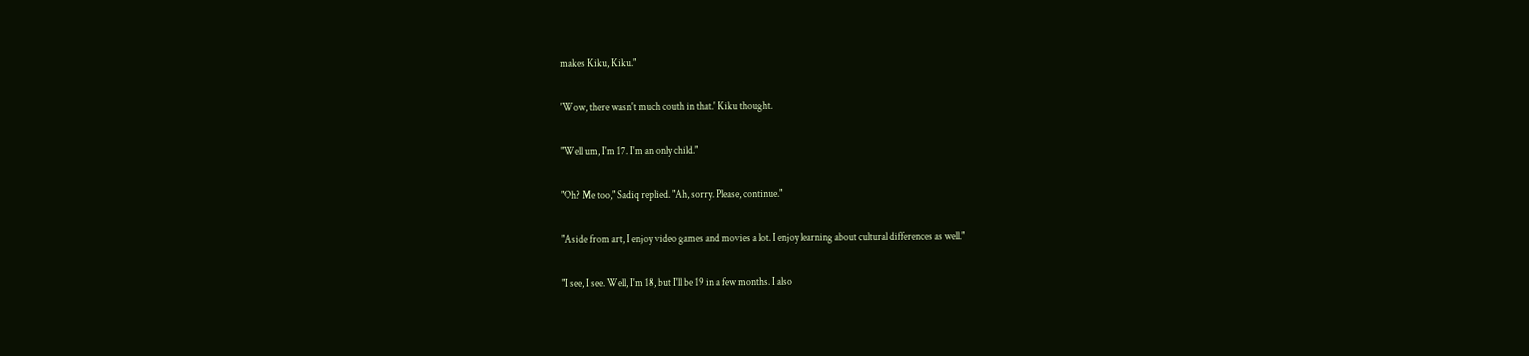makes Kiku, Kiku."

'Wow, there wasn't much couth in that.' Kiku thought.

"Well um, I'm 17. I'm an only child."

"Oh? Me too," Sadiq replied. "Ah, sorry. Please, continue."

"Aside from art, I enjoy video games and movies a lot. I enjoy learning about cultural differences as well."

"I see, I see. Well, I'm 18, but I'll be 19 in a few months. I also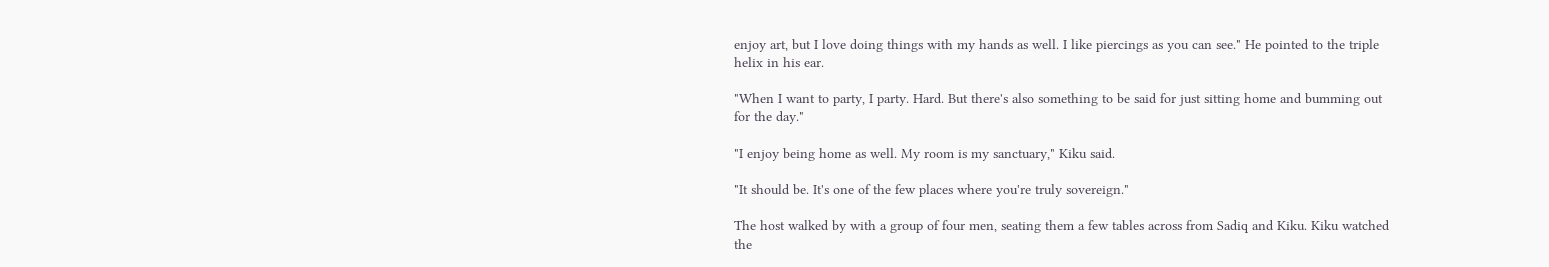enjoy art, but I love doing things with my hands as well. I like piercings as you can see." He pointed to the triple helix in his ear.

"When I want to party, I party. Hard. But there's also something to be said for just sitting home and bumming out for the day."

"I enjoy being home as well. My room is my sanctuary," Kiku said.

"It should be. It's one of the few places where you're truly sovereign."

The host walked by with a group of four men, seating them a few tables across from Sadiq and Kiku. Kiku watched the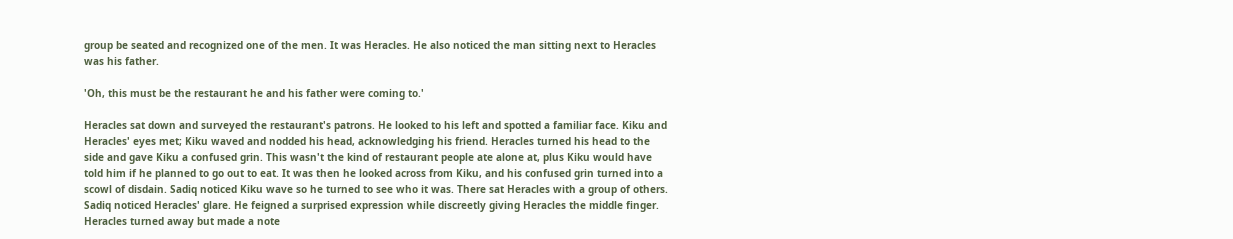group be seated and recognized one of the men. It was Heracles. He also noticed the man sitting next to Heracles was his father.

'Oh, this must be the restaurant he and his father were coming to.'

Heracles sat down and surveyed the restaurant's patrons. He looked to his left and spotted a familiar face. Kiku and Heracles' eyes met; Kiku waved and nodded his head, acknowledging his friend. Heracles turned his head to the side and gave Kiku a confused grin. This wasn't the kind of restaurant people ate alone at, plus Kiku would have told him if he planned to go out to eat. It was then he looked across from Kiku, and his confused grin turned into a scowl of disdain. Sadiq noticed Kiku wave so he turned to see who it was. There sat Heracles with a group of others. Sadiq noticed Heracles' glare. He feigned a surprised expression while discreetly giving Heracles the middle finger. Heracles turned away but made a note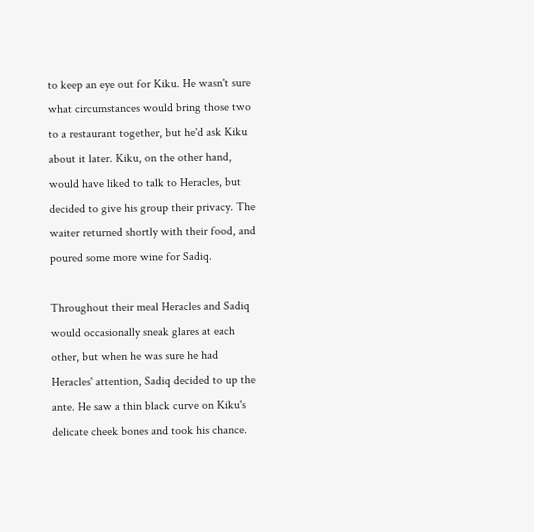to keep an eye out for Kiku. He wasn't sure what circumstances would bring those two to a restaurant together, but he'd ask Kiku about it later. Kiku, on the other hand, would have liked to talk to Heracles, but decided to give his group their privacy. The waiter returned shortly with their food, and poured some more wine for Sadiq.

Throughout their meal Heracles and Sadiq would occasionally sneak glares at each other, but when he was sure he had Heracles' attention, Sadiq decided to up the ante. He saw a thin black curve on Kiku's delicate cheek bones and took his chance.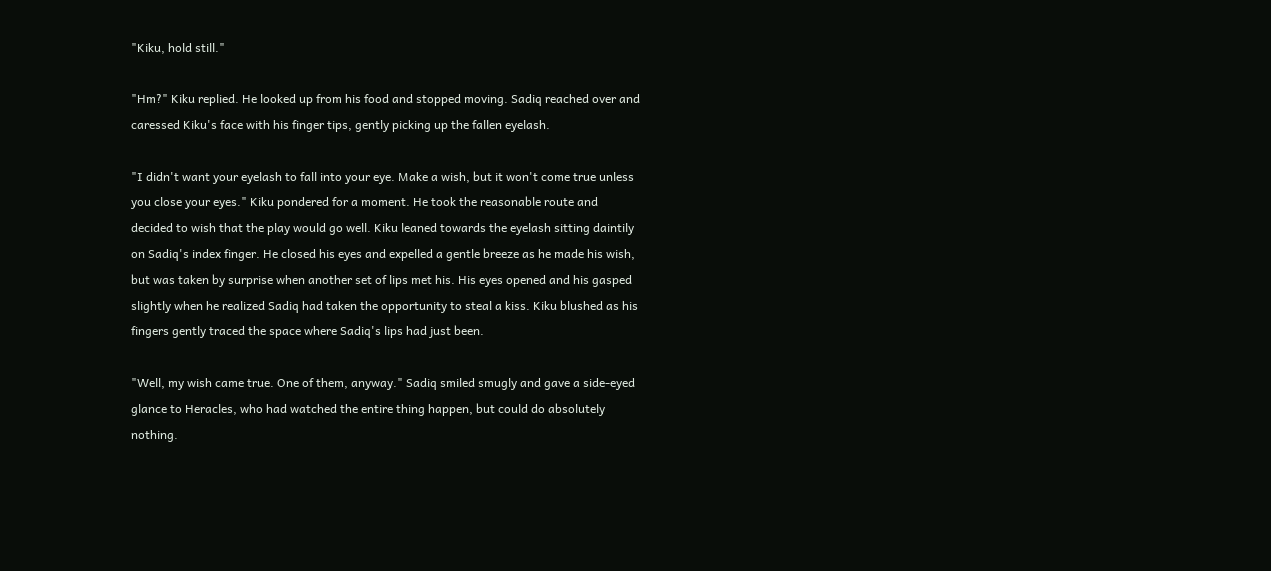"Kiku, hold still."

"Hm?" Kiku replied. He looked up from his food and stopped moving. Sadiq reached over and caressed Kiku's face with his finger tips, gently picking up the fallen eyelash.

"I didn't want your eyelash to fall into your eye. Make a wish, but it won't come true unless you close your eyes." Kiku pondered for a moment. He took the reasonable route and decided to wish that the play would go well. Kiku leaned towards the eyelash sitting daintily on Sadiq's index finger. He closed his eyes and expelled a gentle breeze as he made his wish, but was taken by surprise when another set of lips met his. His eyes opened and his gasped slightly when he realized Sadiq had taken the opportunity to steal a kiss. Kiku blushed as his fingers gently traced the space where Sadiq's lips had just been.

"Well, my wish came true. One of them, anyway." Sadiq smiled smugly and gave a side-eyed glance to Heracles, who had watched the entire thing happen, but could do absolutely nothing.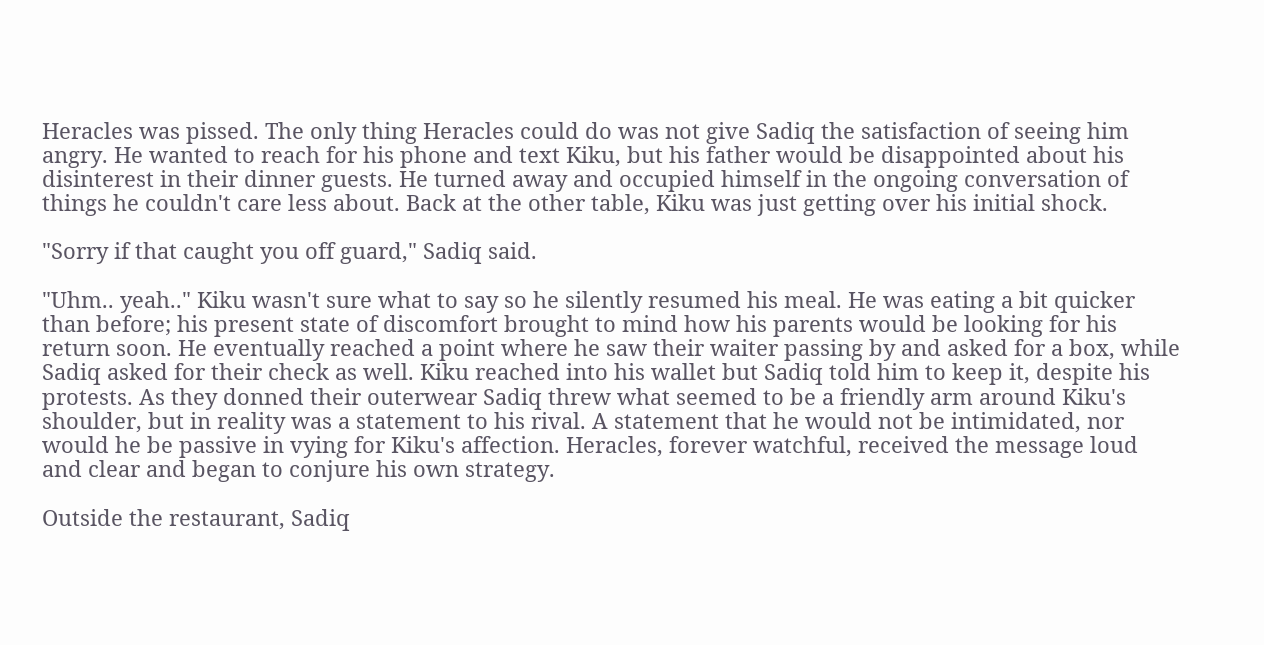Heracles was pissed. The only thing Heracles could do was not give Sadiq the satisfaction of seeing him angry. He wanted to reach for his phone and text Kiku, but his father would be disappointed about his disinterest in their dinner guests. He turned away and occupied himself in the ongoing conversation of things he couldn't care less about. Back at the other table, Kiku was just getting over his initial shock.

"Sorry if that caught you off guard," Sadiq said.

"Uhm.. yeah.." Kiku wasn't sure what to say so he silently resumed his meal. He was eating a bit quicker than before; his present state of discomfort brought to mind how his parents would be looking for his return soon. He eventually reached a point where he saw their waiter passing by and asked for a box, while Sadiq asked for their check as well. Kiku reached into his wallet but Sadiq told him to keep it, despite his protests. As they donned their outerwear Sadiq threw what seemed to be a friendly arm around Kiku's shoulder, but in reality was a statement to his rival. A statement that he would not be intimidated, nor would he be passive in vying for Kiku's affection. Heracles, forever watchful, received the message loud and clear and began to conjure his own strategy.

Outside the restaurant, Sadiq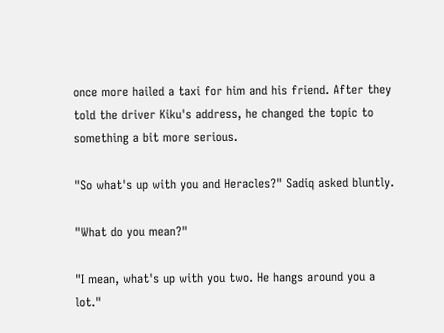once more hailed a taxi for him and his friend. After they told the driver Kiku's address, he changed the topic to something a bit more serious.

"So what's up with you and Heracles?" Sadiq asked bluntly.

"What do you mean?"

"I mean, what's up with you two. He hangs around you a lot."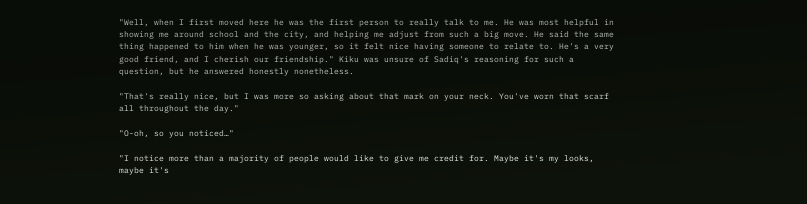"Well, when I first moved here he was the first person to really talk to me. He was most helpful in showing me around school and the city, and helping me adjust from such a big move. He said the same thing happened to him when he was younger, so it felt nice having someone to relate to. He's a very good friend, and I cherish our friendship." Kiku was unsure of Sadiq's reasoning for such a question, but he answered honestly nonetheless.

"That's really nice, but I was more so asking about that mark on your neck. You've worn that scarf all throughout the day."

"O-oh, so you noticed…"

"I notice more than a majority of people would like to give me credit for. Maybe it's my looks, maybe it's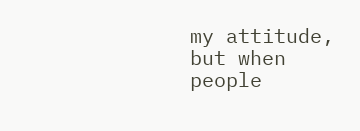my attitude, but when people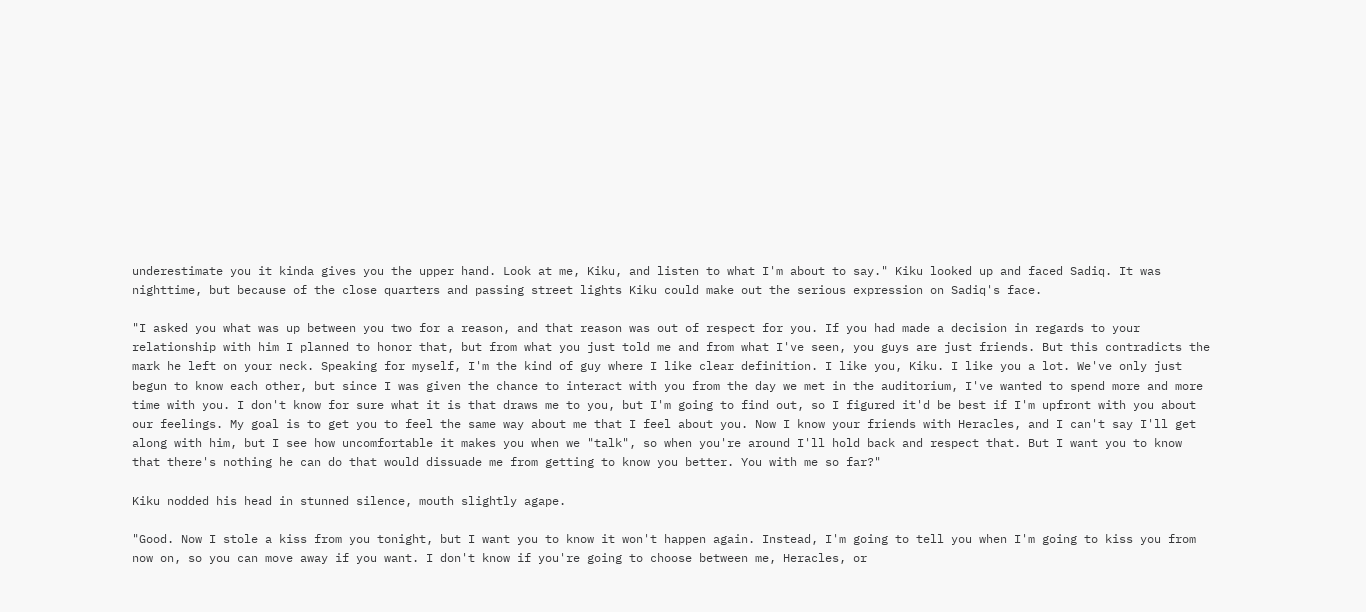underestimate you it kinda gives you the upper hand. Look at me, Kiku, and listen to what I'm about to say." Kiku looked up and faced Sadiq. It was nighttime, but because of the close quarters and passing street lights Kiku could make out the serious expression on Sadiq's face.

"I asked you what was up between you two for a reason, and that reason was out of respect for you. If you had made a decision in regards to your relationship with him I planned to honor that, but from what you just told me and from what I've seen, you guys are just friends. But this contradicts the mark he left on your neck. Speaking for myself, I'm the kind of guy where I like clear definition. I like you, Kiku. I like you a lot. We've only just begun to know each other, but since I was given the chance to interact with you from the day we met in the auditorium, I've wanted to spend more and more time with you. I don't know for sure what it is that draws me to you, but I'm going to find out, so I figured it'd be best if I'm upfront with you about our feelings. My goal is to get you to feel the same way about me that I feel about you. Now I know your friends with Heracles, and I can't say I'll get along with him, but I see how uncomfortable it makes you when we "talk", so when you're around I'll hold back and respect that. But I want you to know that there's nothing he can do that would dissuade me from getting to know you better. You with me so far?"

Kiku nodded his head in stunned silence, mouth slightly agape.

"Good. Now I stole a kiss from you tonight, but I want you to know it won't happen again. Instead, I'm going to tell you when I'm going to kiss you from now on, so you can move away if you want. I don't know if you're going to choose between me, Heracles, or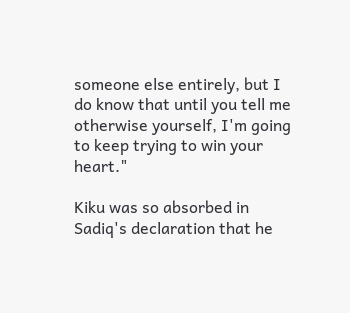someone else entirely, but I do know that until you tell me otherwise yourself, I'm going to keep trying to win your heart."

Kiku was so absorbed in Sadiq's declaration that he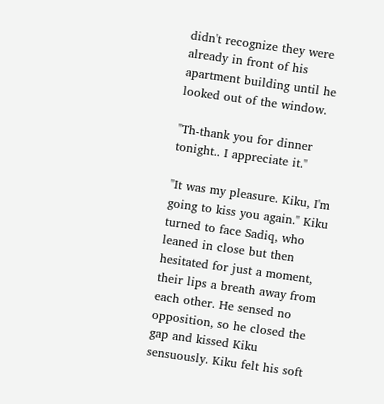didn't recognize they were already in front of his apartment building until he looked out of the window.

"Th-thank you for dinner tonight.. I appreciate it."

"It was my pleasure. Kiku, I'm going to kiss you again." Kiku turned to face Sadiq, who leaned in close but then hesitated for just a moment, their lips a breath away from each other. He sensed no opposition, so he closed the gap and kissed Kiku sensuously. Kiku felt his soft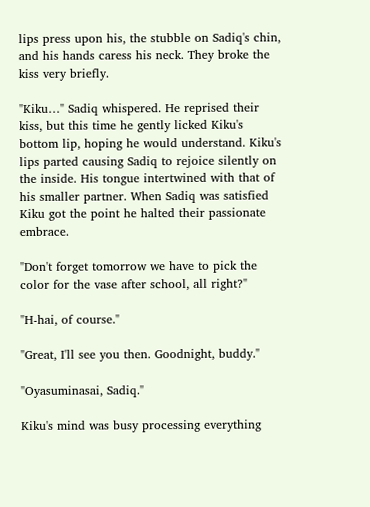lips press upon his, the stubble on Sadiq's chin, and his hands caress his neck. They broke the kiss very briefly.

"Kiku…" Sadiq whispered. He reprised their kiss, but this time he gently licked Kiku's bottom lip, hoping he would understand. Kiku's lips parted causing Sadiq to rejoice silently on the inside. His tongue intertwined with that of his smaller partner. When Sadiq was satisfied Kiku got the point he halted their passionate embrace.

"Don't forget tomorrow we have to pick the color for the vase after school, all right?"

"H-hai, of course."

"Great, I'll see you then. Goodnight, buddy."

"Oyasuminasai, Sadiq."

Kiku's mind was busy processing everything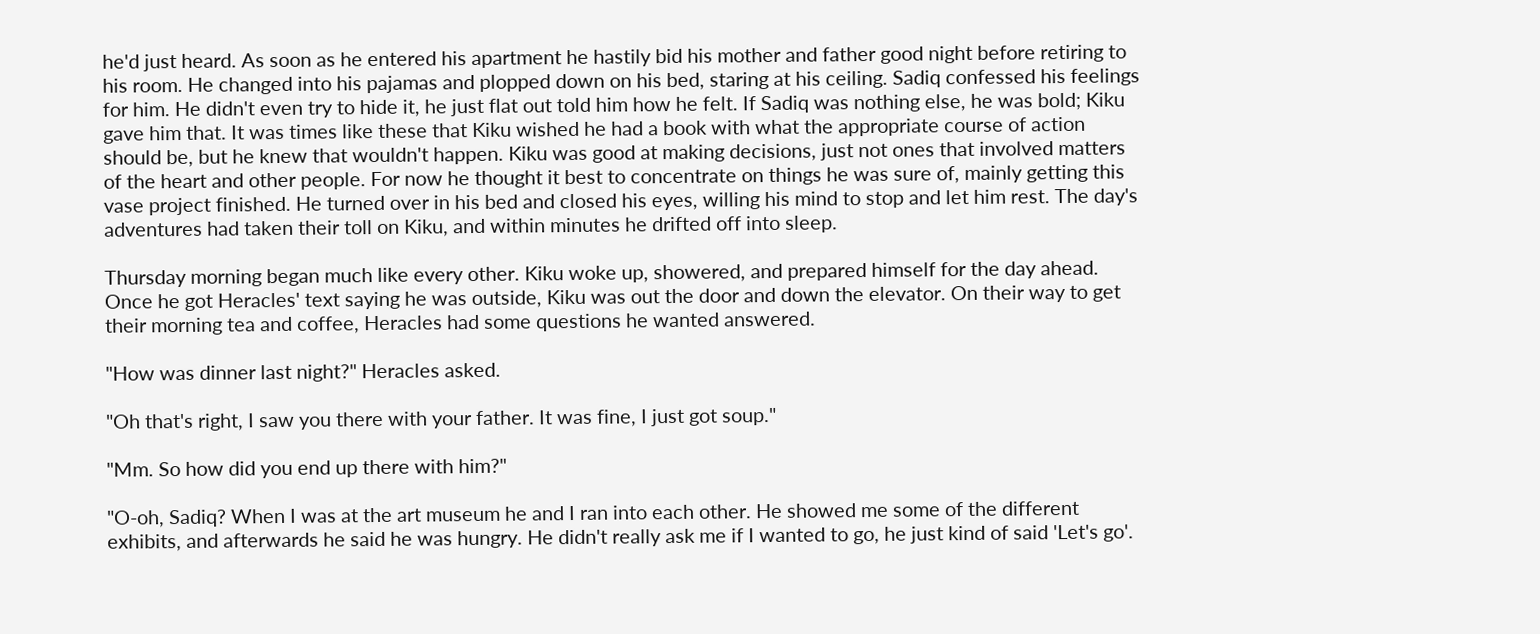he'd just heard. As soon as he entered his apartment he hastily bid his mother and father good night before retiring to his room. He changed into his pajamas and plopped down on his bed, staring at his ceiling. Sadiq confessed his feelings for him. He didn't even try to hide it, he just flat out told him how he felt. If Sadiq was nothing else, he was bold; Kiku gave him that. It was times like these that Kiku wished he had a book with what the appropriate course of action should be, but he knew that wouldn't happen. Kiku was good at making decisions, just not ones that involved matters of the heart and other people. For now he thought it best to concentrate on things he was sure of, mainly getting this vase project finished. He turned over in his bed and closed his eyes, willing his mind to stop and let him rest. The day's adventures had taken their toll on Kiku, and within minutes he drifted off into sleep.

Thursday morning began much like every other. Kiku woke up, showered, and prepared himself for the day ahead. Once he got Heracles' text saying he was outside, Kiku was out the door and down the elevator. On their way to get their morning tea and coffee, Heracles had some questions he wanted answered.

"How was dinner last night?" Heracles asked.

"Oh that's right, I saw you there with your father. It was fine, I just got soup."

"Mm. So how did you end up there with him?"

"O-oh, Sadiq? When I was at the art museum he and I ran into each other. He showed me some of the different exhibits, and afterwards he said he was hungry. He didn't really ask me if I wanted to go, he just kind of said 'Let's go'.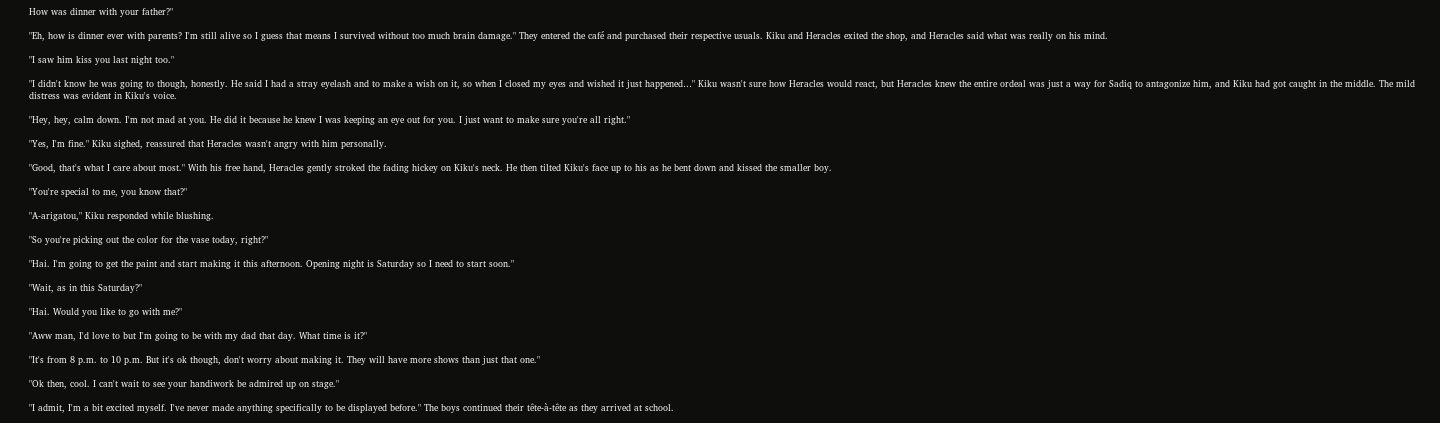How was dinner with your father?"

"Eh, how is dinner ever with parents? I'm still alive so I guess that means I survived without too much brain damage." They entered the café and purchased their respective usuals. Kiku and Heracles exited the shop, and Heracles said what was really on his mind.

"I saw him kiss you last night too."

"I didn't know he was going to though, honestly. He said I had a stray eyelash and to make a wish on it, so when I closed my eyes and wished it just happened…" Kiku wasn't sure how Heracles would react, but Heracles knew the entire ordeal was just a way for Sadiq to antagonize him, and Kiku had got caught in the middle. The mild distress was evident in Kiku's voice.

"Hey, hey, calm down. I'm not mad at you. He did it because he knew I was keeping an eye out for you. I just want to make sure you're all right."

"Yes, I'm fine." Kiku sighed, reassured that Heracles wasn't angry with him personally.

"Good, that's what I care about most." With his free hand, Heracles gently stroked the fading hickey on Kiku's neck. He then tilted Kiku's face up to his as he bent down and kissed the smaller boy.

"You're special to me, you know that?"

"A-arigatou," Kiku responded while blushing.

"So you're picking out the color for the vase today, right?"

"Hai. I'm going to get the paint and start making it this afternoon. Opening night is Saturday so I need to start soon."

"Wait, as in this Saturday?"

"Hai. Would you like to go with me?"

"Aww man, I'd love to but I'm going to be with my dad that day. What time is it?"

"It's from 8 p.m. to 10 p.m. But it's ok though, don't worry about making it. They will have more shows than just that one."

"Ok then, cool. I can't wait to see your handiwork be admired up on stage."

"I admit, I'm a bit excited myself. I've never made anything specifically to be displayed before." The boys continued their tête-à-tête as they arrived at school.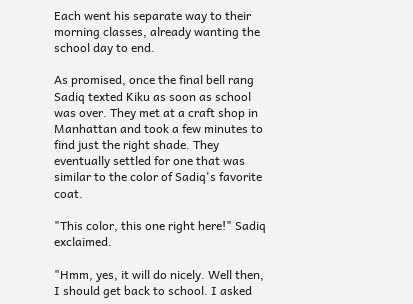Each went his separate way to their morning classes, already wanting the school day to end.

As promised, once the final bell rang Sadiq texted Kiku as soon as school was over. They met at a craft shop in Manhattan and took a few minutes to find just the right shade. They eventually settled for one that was similar to the color of Sadiq's favorite coat.

"This color, this one right here!" Sadiq exclaimed.

"Hmm, yes, it will do nicely. Well then, I should get back to school. I asked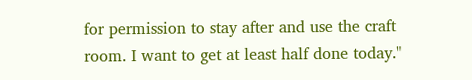for permission to stay after and use the craft room. I want to get at least half done today."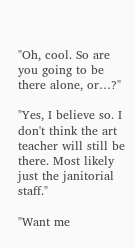"Oh, cool. So are you going to be there alone, or…?"

"Yes, I believe so. I don't think the art teacher will still be there. Most likely just the janitorial staff."

"Want me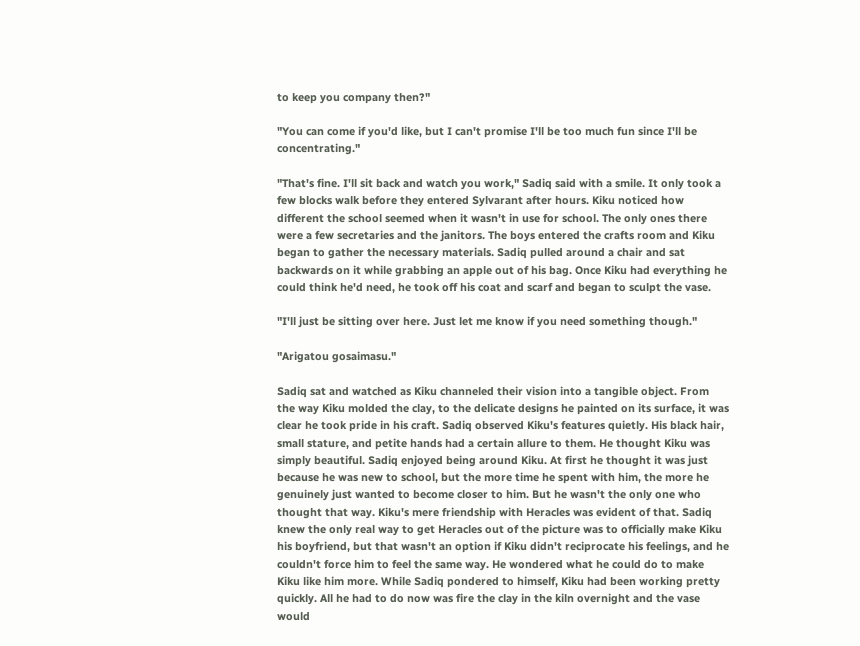to keep you company then?"

"You can come if you'd like, but I can't promise I'll be too much fun since I'll be concentrating."

"That's fine. I'll sit back and watch you work," Sadiq said with a smile. It only took a few blocks walk before they entered Sylvarant after hours. Kiku noticed how different the school seemed when it wasn't in use for school. The only ones there were a few secretaries and the janitors. The boys entered the crafts room and Kiku began to gather the necessary materials. Sadiq pulled around a chair and sat backwards on it while grabbing an apple out of his bag. Once Kiku had everything he could think he'd need, he took off his coat and scarf and began to sculpt the vase.

"I'll just be sitting over here. Just let me know if you need something though."

"Arigatou gosaimasu."

Sadiq sat and watched as Kiku channeled their vision into a tangible object. From the way Kiku molded the clay, to the delicate designs he painted on its surface, it was clear he took pride in his craft. Sadiq observed Kiku's features quietly. His black hair, small stature, and petite hands had a certain allure to them. He thought Kiku was simply beautiful. Sadiq enjoyed being around Kiku. At first he thought it was just because he was new to school, but the more time he spent with him, the more he genuinely just wanted to become closer to him. But he wasn't the only one who thought that way. Kiku's mere friendship with Heracles was evident of that. Sadiq knew the only real way to get Heracles out of the picture was to officially make Kiku his boyfriend, but that wasn't an option if Kiku didn't reciprocate his feelings, and he couldn't force him to feel the same way. He wondered what he could do to make Kiku like him more. While Sadiq pondered to himself, Kiku had been working pretty quickly. All he had to do now was fire the clay in the kiln overnight and the vase would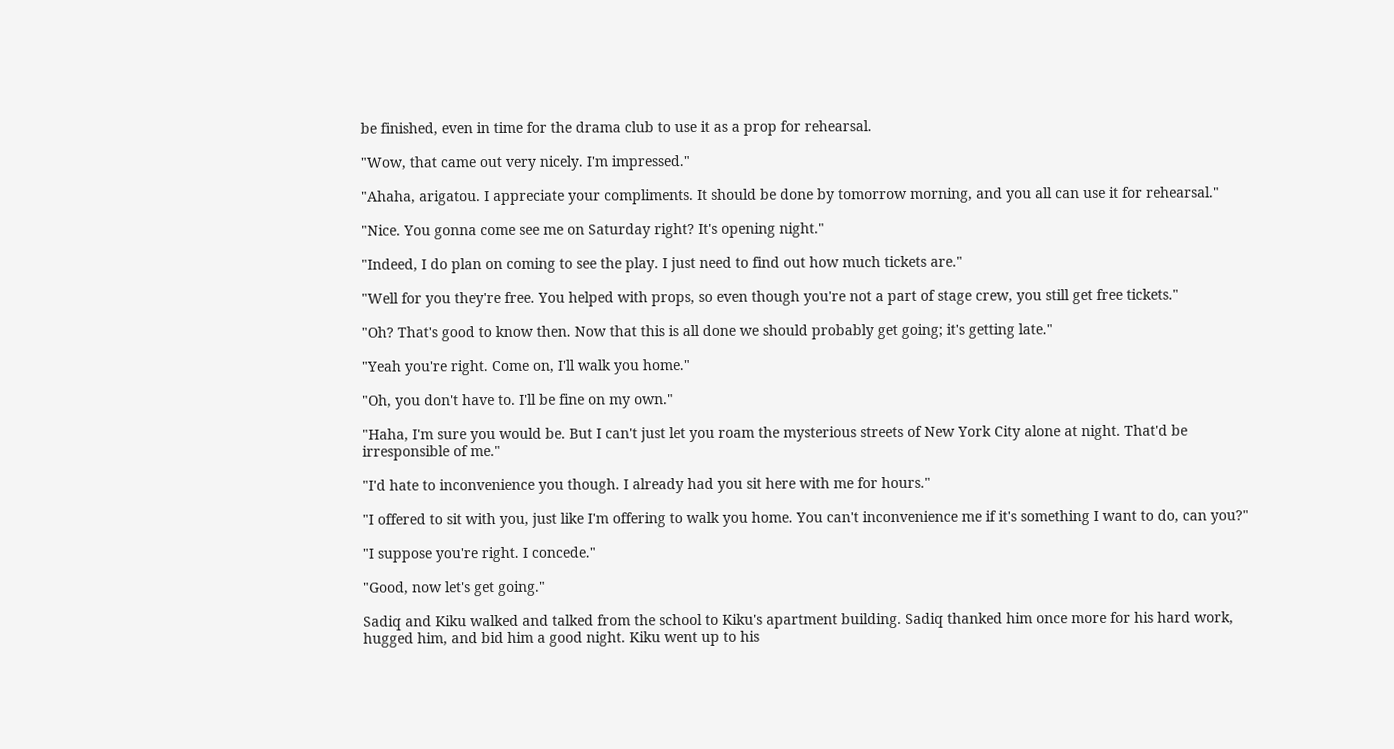be finished, even in time for the drama club to use it as a prop for rehearsal.

"Wow, that came out very nicely. I'm impressed."

"Ahaha, arigatou. I appreciate your compliments. It should be done by tomorrow morning, and you all can use it for rehearsal."

"Nice. You gonna come see me on Saturday right? It's opening night."

"Indeed, I do plan on coming to see the play. I just need to find out how much tickets are."

"Well for you they're free. You helped with props, so even though you're not a part of stage crew, you still get free tickets."

"Oh? That's good to know then. Now that this is all done we should probably get going; it's getting late."

"Yeah you're right. Come on, I'll walk you home."

"Oh, you don't have to. I'll be fine on my own."

"Haha, I'm sure you would be. But I can't just let you roam the mysterious streets of New York City alone at night. That'd be irresponsible of me."

"I'd hate to inconvenience you though. I already had you sit here with me for hours."

"I offered to sit with you, just like I'm offering to walk you home. You can't inconvenience me if it's something I want to do, can you?"

"I suppose you're right. I concede."

"Good, now let's get going."

Sadiq and Kiku walked and talked from the school to Kiku's apartment building. Sadiq thanked him once more for his hard work, hugged him, and bid him a good night. Kiku went up to his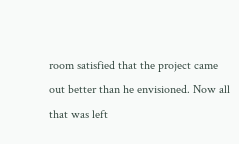room satisfied that the project came out better than he envisioned. Now all that was left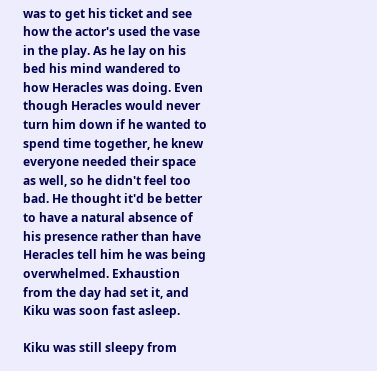was to get his ticket and see how the actor's used the vase in the play. As he lay on his bed his mind wandered to how Heracles was doing. Even though Heracles would never turn him down if he wanted to spend time together, he knew everyone needed their space as well, so he didn't feel too bad. He thought it'd be better to have a natural absence of his presence rather than have Heracles tell him he was being overwhelmed. Exhaustion from the day had set it, and Kiku was soon fast asleep.

Kiku was still sleepy from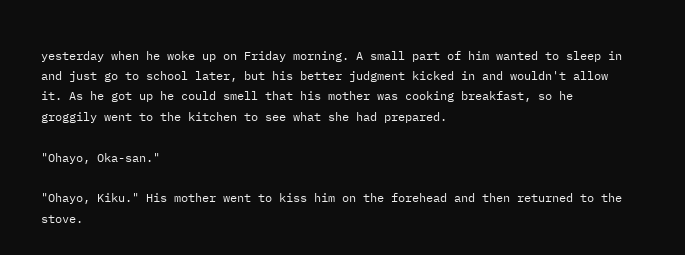yesterday when he woke up on Friday morning. A small part of him wanted to sleep in and just go to school later, but his better judgment kicked in and wouldn't allow it. As he got up he could smell that his mother was cooking breakfast, so he groggily went to the kitchen to see what she had prepared.

"Ohayo, Oka-san."

"Ohayo, Kiku." His mother went to kiss him on the forehead and then returned to the stove.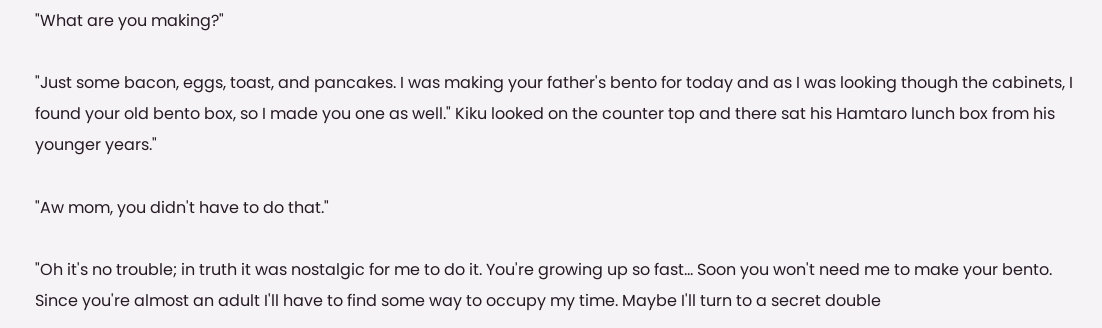"What are you making?"

"Just some bacon, eggs, toast, and pancakes. I was making your father's bento for today and as I was looking though the cabinets, I found your old bento box, so I made you one as well." Kiku looked on the counter top and there sat his Hamtaro lunch box from his younger years."

"Aw mom, you didn't have to do that."

"Oh it's no trouble; in truth it was nostalgic for me to do it. You're growing up so fast… Soon you won't need me to make your bento. Since you're almost an adult I'll have to find some way to occupy my time. Maybe I'll turn to a secret double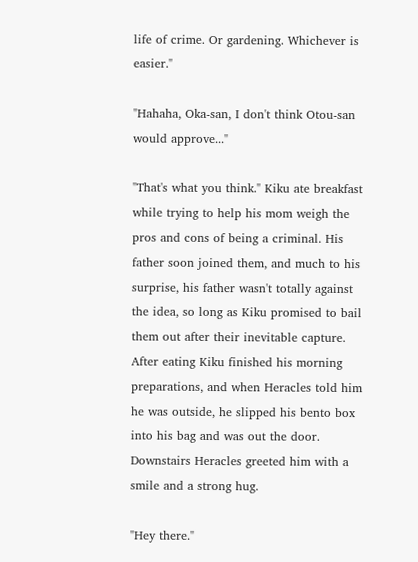life of crime. Or gardening. Whichever is easier."

"Hahaha, Oka-san, I don't think Otou-san would approve..."

"That's what you think." Kiku ate breakfast while trying to help his mom weigh the pros and cons of being a criminal. His father soon joined them, and much to his surprise, his father wasn't totally against the idea, so long as Kiku promised to bail them out after their inevitable capture. After eating Kiku finished his morning preparations, and when Heracles told him he was outside, he slipped his bento box into his bag and was out the door. Downstairs Heracles greeted him with a smile and a strong hug.

"Hey there."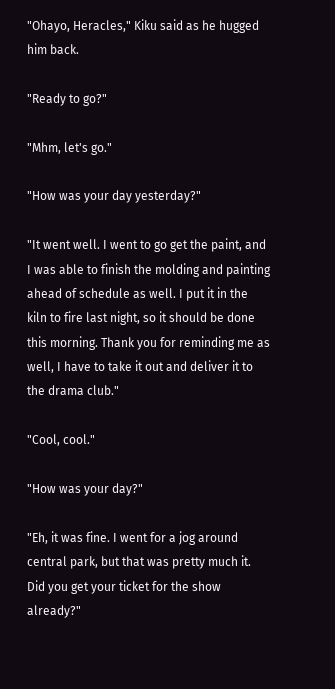"Ohayo, Heracles," Kiku said as he hugged him back.

"Ready to go?"

"Mhm, let's go."

"How was your day yesterday?"

"It went well. I went to go get the paint, and I was able to finish the molding and painting ahead of schedule as well. I put it in the kiln to fire last night, so it should be done this morning. Thank you for reminding me as well, I have to take it out and deliver it to the drama club."

"Cool, cool."

"How was your day?"

"Eh, it was fine. I went for a jog around central park, but that was pretty much it. Did you get your ticket for the show already?"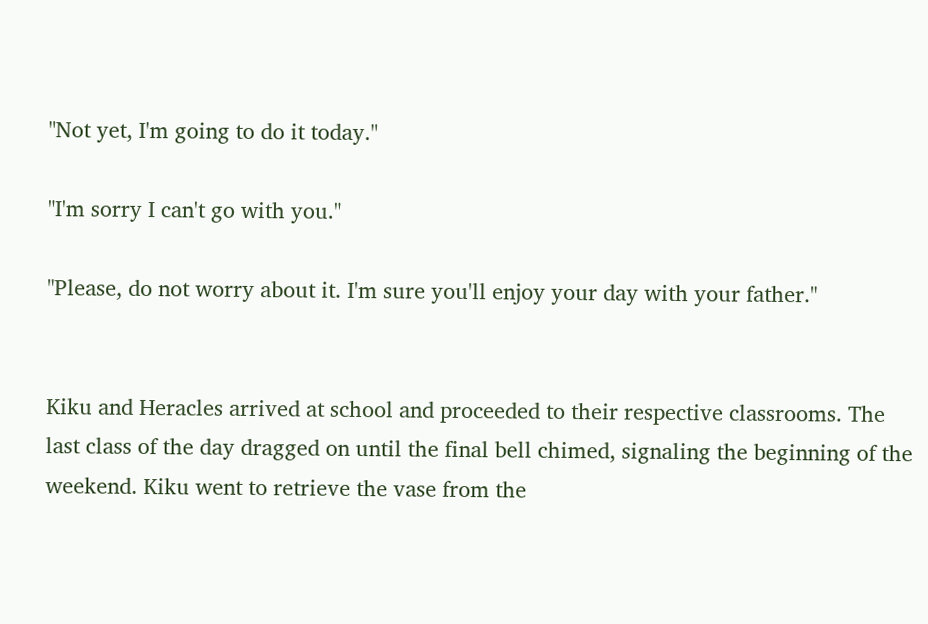"Not yet, I'm going to do it today."

"I'm sorry I can't go with you."

"Please, do not worry about it. I'm sure you'll enjoy your day with your father."


Kiku and Heracles arrived at school and proceeded to their respective classrooms. The last class of the day dragged on until the final bell chimed, signaling the beginning of the weekend. Kiku went to retrieve the vase from the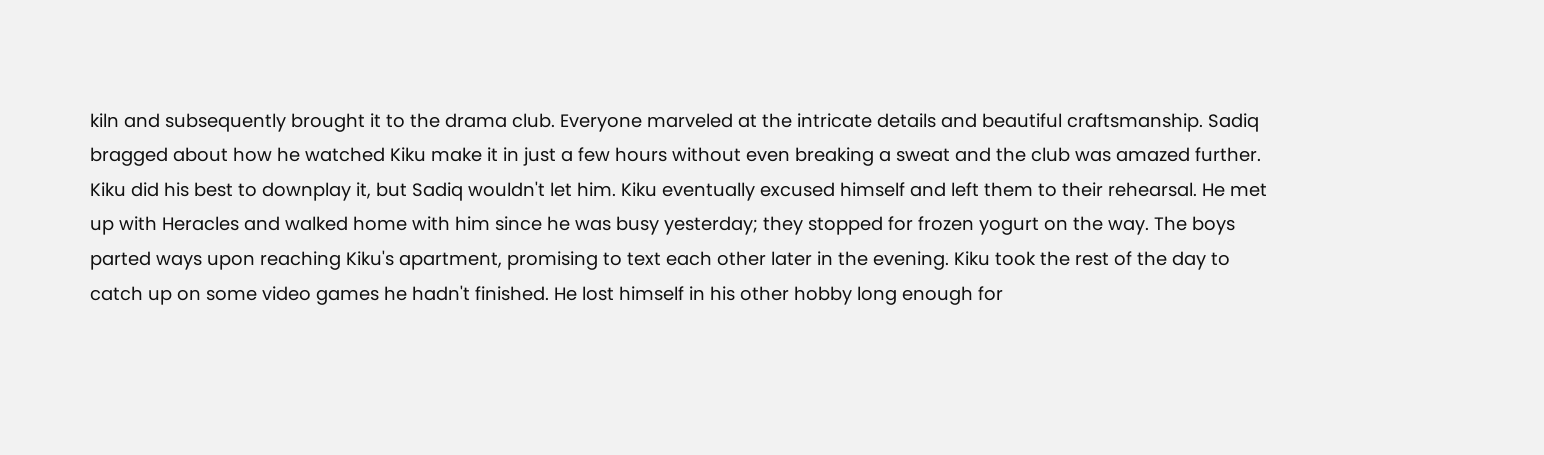kiln and subsequently brought it to the drama club. Everyone marveled at the intricate details and beautiful craftsmanship. Sadiq bragged about how he watched Kiku make it in just a few hours without even breaking a sweat and the club was amazed further. Kiku did his best to downplay it, but Sadiq wouldn't let him. Kiku eventually excused himself and left them to their rehearsal. He met up with Heracles and walked home with him since he was busy yesterday; they stopped for frozen yogurt on the way. The boys parted ways upon reaching Kiku's apartment, promising to text each other later in the evening. Kiku took the rest of the day to catch up on some video games he hadn't finished. He lost himself in his other hobby long enough for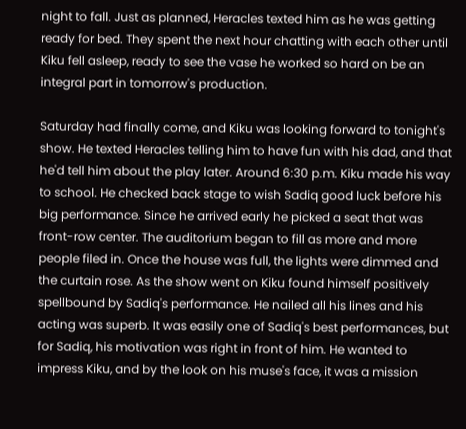night to fall. Just as planned, Heracles texted him as he was getting ready for bed. They spent the next hour chatting with each other until Kiku fell asleep, ready to see the vase he worked so hard on be an integral part in tomorrow's production.

Saturday had finally come, and Kiku was looking forward to tonight's show. He texted Heracles telling him to have fun with his dad, and that he'd tell him about the play later. Around 6:30 p.m. Kiku made his way to school. He checked back stage to wish Sadiq good luck before his big performance. Since he arrived early he picked a seat that was front-row center. The auditorium began to fill as more and more people filed in. Once the house was full, the lights were dimmed and the curtain rose. As the show went on Kiku found himself positively spellbound by Sadiq's performance. He nailed all his lines and his acting was superb. It was easily one of Sadiq's best performances, but for Sadiq, his motivation was right in front of him. He wanted to impress Kiku, and by the look on his muse's face, it was a mission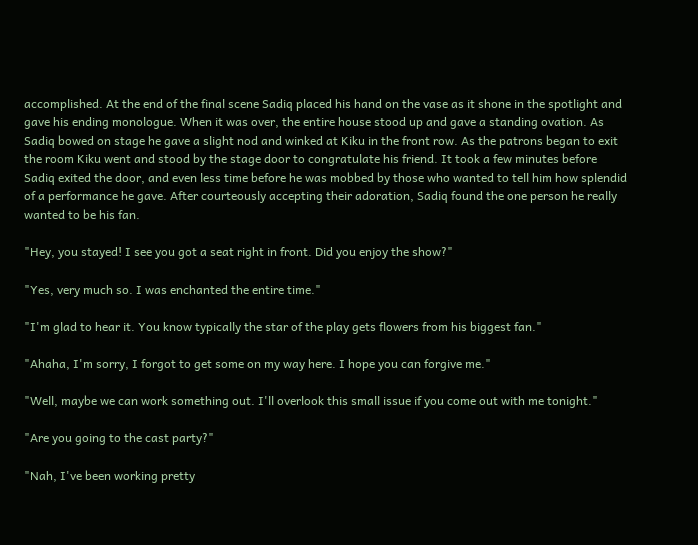accomplished. At the end of the final scene Sadiq placed his hand on the vase as it shone in the spotlight and gave his ending monologue. When it was over, the entire house stood up and gave a standing ovation. As Sadiq bowed on stage he gave a slight nod and winked at Kiku in the front row. As the patrons began to exit the room Kiku went and stood by the stage door to congratulate his friend. It took a few minutes before Sadiq exited the door, and even less time before he was mobbed by those who wanted to tell him how splendid of a performance he gave. After courteously accepting their adoration, Sadiq found the one person he really wanted to be his fan.

"Hey, you stayed! I see you got a seat right in front. Did you enjoy the show?"

"Yes, very much so. I was enchanted the entire time."

"I'm glad to hear it. You know typically the star of the play gets flowers from his biggest fan."

"Ahaha, I'm sorry, I forgot to get some on my way here. I hope you can forgive me."

"Well, maybe we can work something out. I'll overlook this small issue if you come out with me tonight."

"Are you going to the cast party?"

"Nah, I've been working pretty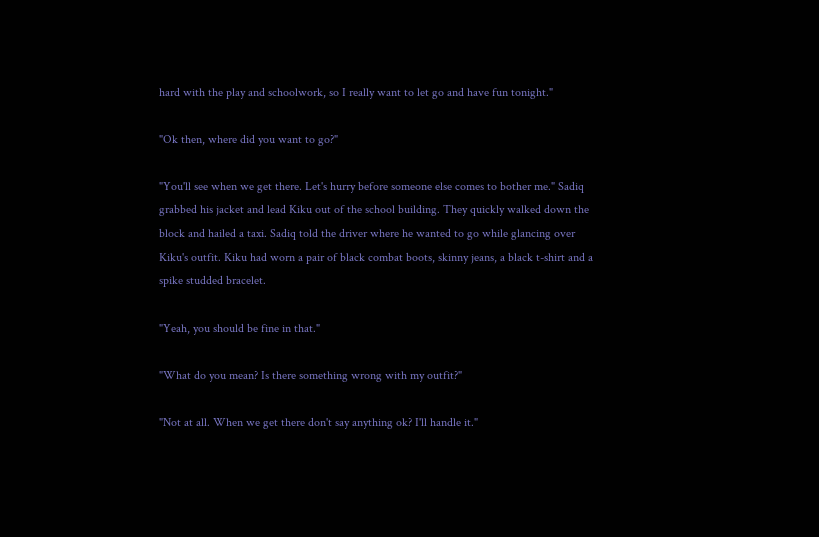hard with the play and schoolwork, so I really want to let go and have fun tonight."

"Ok then, where did you want to go?"

"You'll see when we get there. Let's hurry before someone else comes to bother me." Sadiq grabbed his jacket and lead Kiku out of the school building. They quickly walked down the block and hailed a taxi. Sadiq told the driver where he wanted to go while glancing over Kiku's outfit. Kiku had worn a pair of black combat boots, skinny jeans, a black t-shirt and a spike studded bracelet.

"Yeah, you should be fine in that."

"What do you mean? Is there something wrong with my outfit?"

"Not at all. When we get there don't say anything ok? I'll handle it."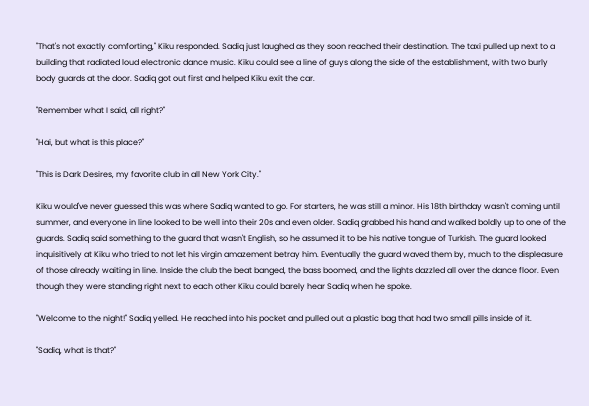"That's not exactly comforting," Kiku responded. Sadiq just laughed as they soon reached their destination. The taxi pulled up next to a building that radiated loud electronic dance music. Kiku could see a line of guys along the side of the establishment, with two burly body guards at the door. Sadiq got out first and helped Kiku exit the car.

"Remember what I said, all right?"

"Hai, but what is this place?"

"This is Dark Desires, my favorite club in all New York City."

Kiku would've never guessed this was where Sadiq wanted to go. For starters, he was still a minor. His 18th birthday wasn't coming until summer, and everyone in line looked to be well into their 20s and even older. Sadiq grabbed his hand and walked boldly up to one of the guards. Sadiq said something to the guard that wasn't English, so he assumed it to be his native tongue of Turkish. The guard looked inquisitively at Kiku who tried to not let his virgin amazement betray him. Eventually the guard waved them by, much to the displeasure of those already waiting in line. Inside the club the beat banged, the bass boomed, and the lights dazzled all over the dance floor. Even though they were standing right next to each other Kiku could barely hear Sadiq when he spoke.

"Welcome to the night!" Sadiq yelled. He reached into his pocket and pulled out a plastic bag that had two small pills inside of it.

"Sadiq, what is that?"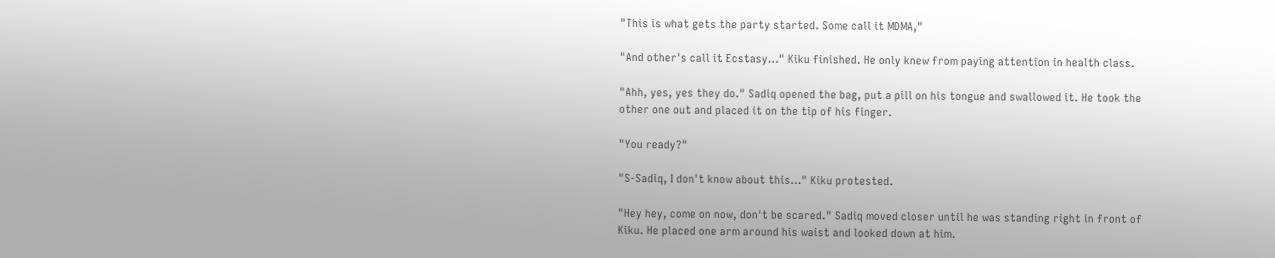"This is what gets the party started. Some call it MDMA,"

"And other's call it Ecstasy…" Kiku finished. He only knew from paying attention in health class.

"Ahh, yes, yes they do." Sadiq opened the bag, put a pill on his tongue and swallowed it. He took the other one out and placed it on the tip of his finger.

"You ready?"

"S-Sadiq, I don't know about this…" Kiku protested.

"Hey hey, come on now, don't be scared." Sadiq moved closer until he was standing right in front of Kiku. He placed one arm around his waist and looked down at him.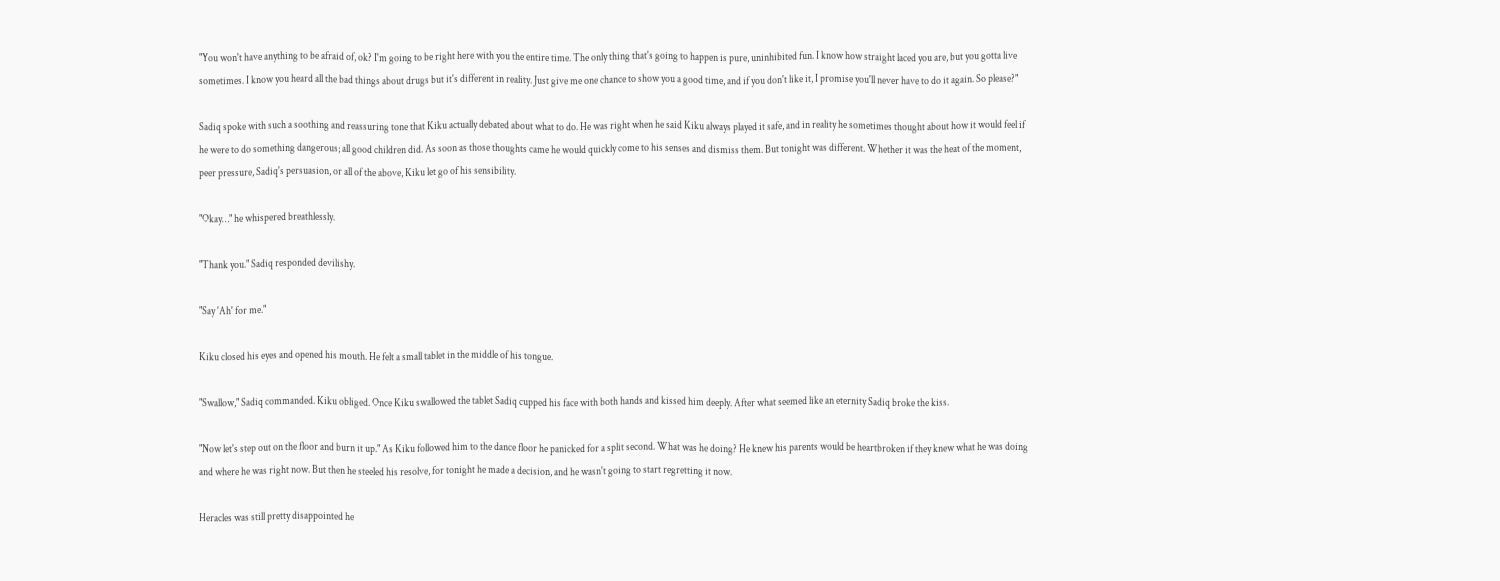"You won't have anything to be afraid of, ok? I'm going to be right here with you the entire time. The only thing that's going to happen is pure, uninhibited fun. I know how straight laced you are, but you gotta live sometimes. I know you heard all the bad things about drugs but it's different in reality. Just give me one chance to show you a good time, and if you don't like it, I promise you'll never have to do it again. So please?"

Sadiq spoke with such a soothing and reassuring tone that Kiku actually debated about what to do. He was right when he said Kiku always played it safe, and in reality he sometimes thought about how it would feel if he were to do something dangerous; all good children did. As soon as those thoughts came he would quickly come to his senses and dismiss them. But tonight was different. Whether it was the heat of the moment, peer pressure, Sadiq's persuasion, or all of the above, Kiku let go of his sensibility.

"Okay…" he whispered breathlessly.

"Thank you." Sadiq responded devilishy.

"Say 'Ah' for me."

Kiku closed his eyes and opened his mouth. He felt a small tablet in the middle of his tongue.

"Swallow," Sadiq commanded. Kiku obliged. Once Kiku swallowed the tablet Sadiq cupped his face with both hands and kissed him deeply. After what seemed like an eternity Sadiq broke the kiss.

"Now let's step out on the floor and burn it up." As Kiku followed him to the dance floor he panicked for a split second. What was he doing? He knew his parents would be heartbroken if they knew what he was doing and where he was right now. But then he steeled his resolve, for tonight he made a decision, and he wasn't going to start regretting it now.

Heracles was still pretty disappointed he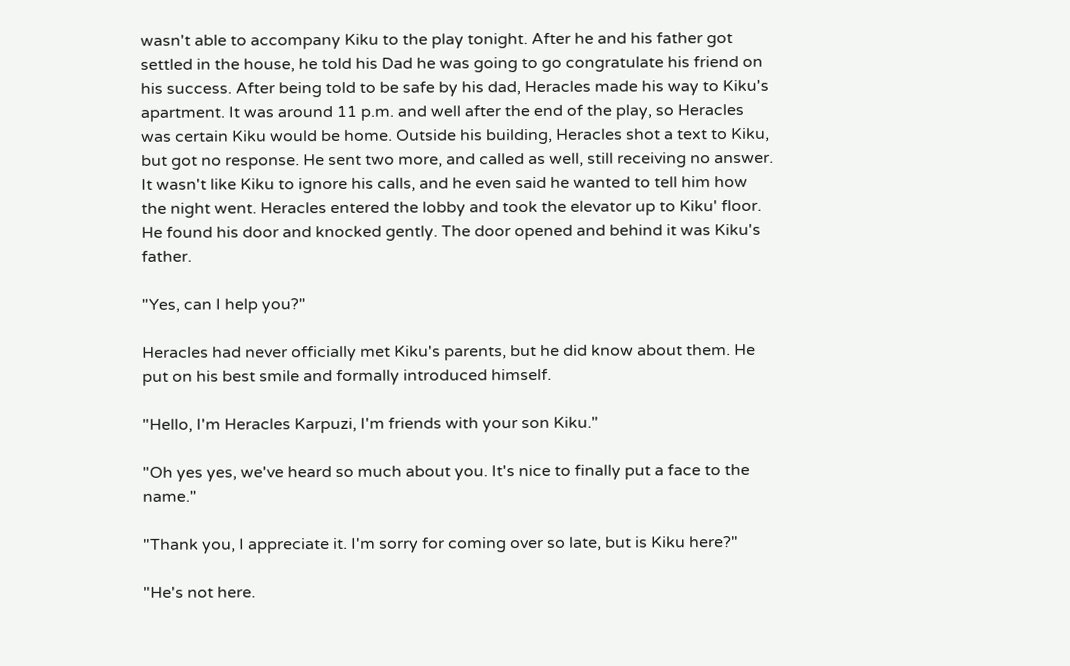wasn't able to accompany Kiku to the play tonight. After he and his father got settled in the house, he told his Dad he was going to go congratulate his friend on his success. After being told to be safe by his dad, Heracles made his way to Kiku's apartment. It was around 11 p.m. and well after the end of the play, so Heracles was certain Kiku would be home. Outside his building, Heracles shot a text to Kiku, but got no response. He sent two more, and called as well, still receiving no answer. It wasn't like Kiku to ignore his calls, and he even said he wanted to tell him how the night went. Heracles entered the lobby and took the elevator up to Kiku' floor. He found his door and knocked gently. The door opened and behind it was Kiku's father.

"Yes, can I help you?"

Heracles had never officially met Kiku's parents, but he did know about them. He put on his best smile and formally introduced himself.

"Hello, I'm Heracles Karpuzi, I'm friends with your son Kiku."

"Oh yes yes, we've heard so much about you. It's nice to finally put a face to the name."

"Thank you, I appreciate it. I'm sorry for coming over so late, but is Kiku here?"

"He's not here.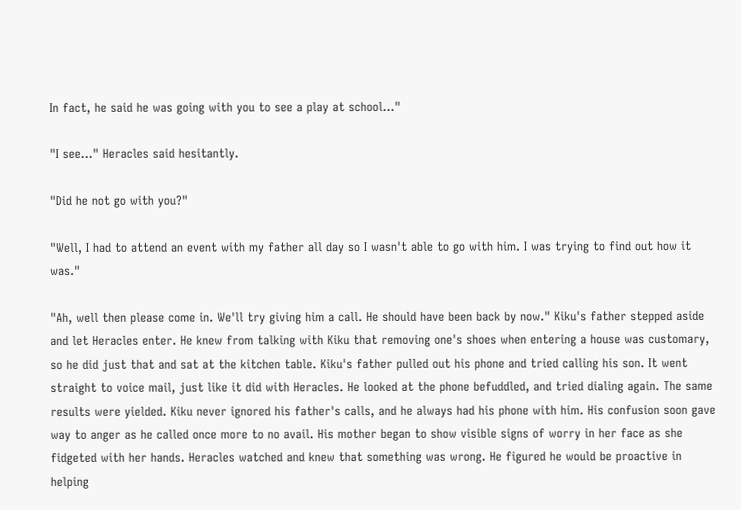In fact, he said he was going with you to see a play at school…"

"I see…" Heracles said hesitantly.

"Did he not go with you?"

"Well, I had to attend an event with my father all day so I wasn't able to go with him. I was trying to find out how it was."

"Ah, well then please come in. We'll try giving him a call. He should have been back by now." Kiku's father stepped aside and let Heracles enter. He knew from talking with Kiku that removing one's shoes when entering a house was customary, so he did just that and sat at the kitchen table. Kiku's father pulled out his phone and tried calling his son. It went straight to voice mail, just like it did with Heracles. He looked at the phone befuddled, and tried dialing again. The same results were yielded. Kiku never ignored his father's calls, and he always had his phone with him. His confusion soon gave way to anger as he called once more to no avail. His mother began to show visible signs of worry in her face as she fidgeted with her hands. Heracles watched and knew that something was wrong. He figured he would be proactive in helping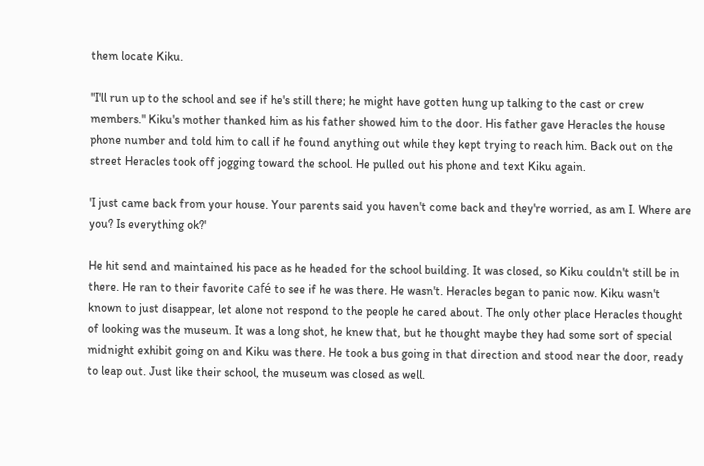them locate Kiku.

"I'll run up to the school and see if he's still there; he might have gotten hung up talking to the cast or crew members." Kiku's mother thanked him as his father showed him to the door. His father gave Heracles the house phone number and told him to call if he found anything out while they kept trying to reach him. Back out on the street Heracles took off jogging toward the school. He pulled out his phone and text Kiku again.

'I just came back from your house. Your parents said you haven't come back and they're worried, as am I. Where are you? Is everything ok?'

He hit send and maintained his pace as he headed for the school building. It was closed, so Kiku couldn't still be in there. He ran to their favorite café to see if he was there. He wasn't. Heracles began to panic now. Kiku wasn't known to just disappear, let alone not respond to the people he cared about. The only other place Heracles thought of looking was the museum. It was a long shot, he knew that, but he thought maybe they had some sort of special midnight exhibit going on and Kiku was there. He took a bus going in that direction and stood near the door, ready to leap out. Just like their school, the museum was closed as well.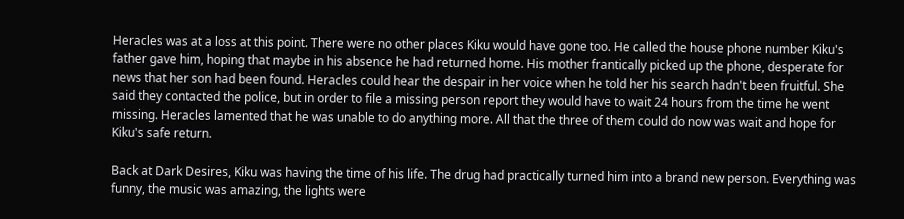Heracles was at a loss at this point. There were no other places Kiku would have gone too. He called the house phone number Kiku's father gave him, hoping that maybe in his absence he had returned home. His mother frantically picked up the phone, desperate for news that her son had been found. Heracles could hear the despair in her voice when he told her his search hadn't been fruitful. She said they contacted the police, but in order to file a missing person report they would have to wait 24 hours from the time he went missing. Heracles lamented that he was unable to do anything more. All that the three of them could do now was wait and hope for Kiku's safe return.

Back at Dark Desires, Kiku was having the time of his life. The drug had practically turned him into a brand new person. Everything was funny, the music was amazing, the lights were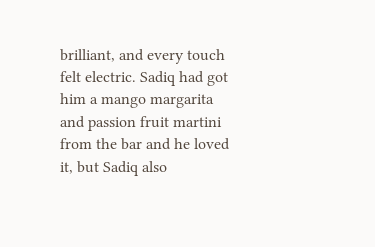brilliant, and every touch felt electric. Sadiq had got him a mango margarita and passion fruit martini from the bar and he loved it, but Sadiq also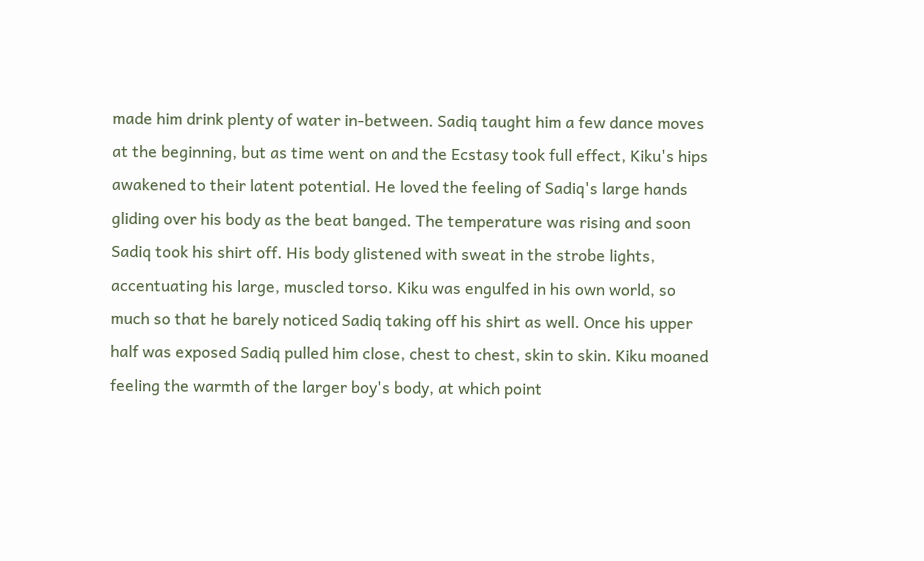made him drink plenty of water in-between. Sadiq taught him a few dance moves at the beginning, but as time went on and the Ecstasy took full effect, Kiku's hips awakened to their latent potential. He loved the feeling of Sadiq's large hands gliding over his body as the beat banged. The temperature was rising and soon Sadiq took his shirt off. His body glistened with sweat in the strobe lights, accentuating his large, muscled torso. Kiku was engulfed in his own world, so much so that he barely noticed Sadiq taking off his shirt as well. Once his upper half was exposed Sadiq pulled him close, chest to chest, skin to skin. Kiku moaned feeling the warmth of the larger boy's body, at which point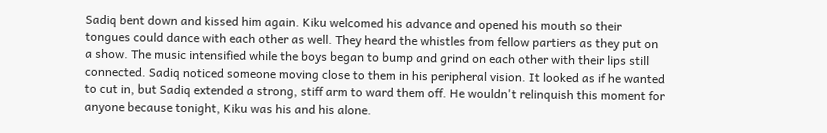Sadiq bent down and kissed him again. Kiku welcomed his advance and opened his mouth so their tongues could dance with each other as well. They heard the whistles from fellow partiers as they put on a show. The music intensified while the boys began to bump and grind on each other with their lips still connected. Sadiq noticed someone moving close to them in his peripheral vision. It looked as if he wanted to cut in, but Sadiq extended a strong, stiff arm to ward them off. He wouldn't relinquish this moment for anyone because tonight, Kiku was his and his alone.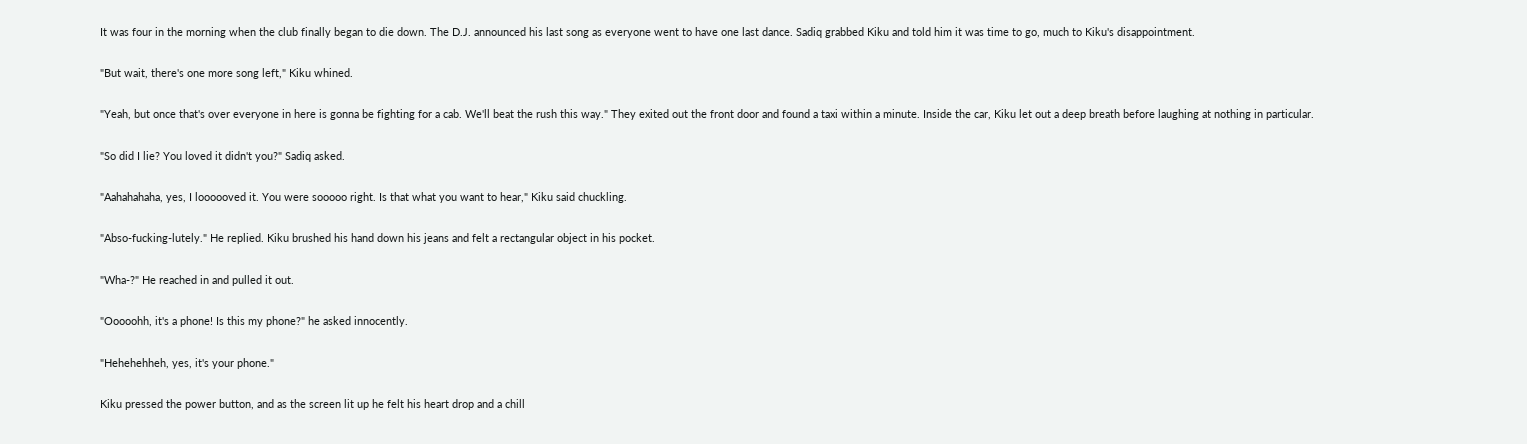It was four in the morning when the club finally began to die down. The D.J. announced his last song as everyone went to have one last dance. Sadiq grabbed Kiku and told him it was time to go, much to Kiku's disappointment.

"But wait, there's one more song left," Kiku whined.

"Yeah, but once that's over everyone in here is gonna be fighting for a cab. We'll beat the rush this way." They exited out the front door and found a taxi within a minute. Inside the car, Kiku let out a deep breath before laughing at nothing in particular.

"So did I lie? You loved it didn't you?" Sadiq asked.

"Aahahahaha, yes, I loooooved it. You were sooooo right. Is that what you want to hear," Kiku said chuckling.

"Abso-fucking-lutely." He replied. Kiku brushed his hand down his jeans and felt a rectangular object in his pocket.

"Wha-?" He reached in and pulled it out.

"Ooooohh, it's a phone! Is this my phone?" he asked innocently.

"Hehehehheh, yes, it's your phone."

Kiku pressed the power button, and as the screen lit up he felt his heart drop and a chill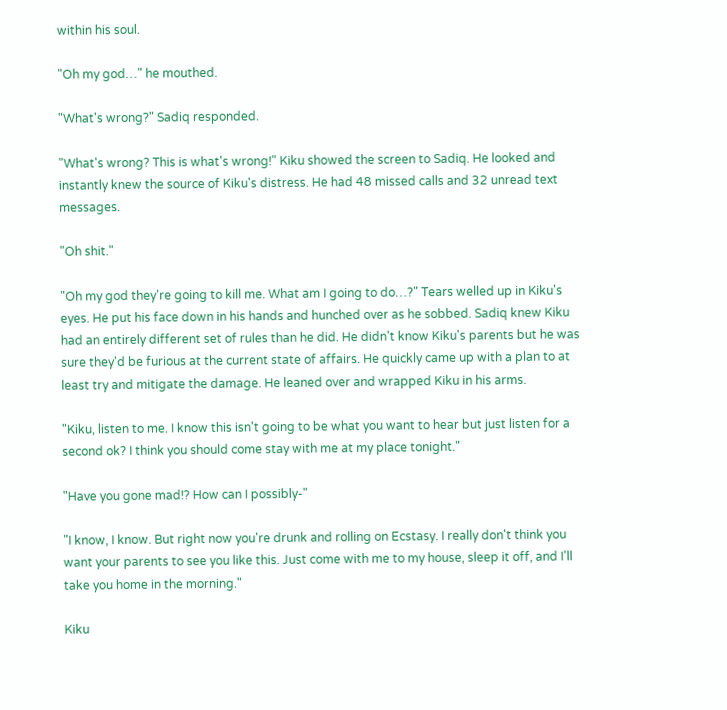within his soul.

"Oh my god…" he mouthed.

"What's wrong?" Sadiq responded.

"What's wrong? This is what's wrong!" Kiku showed the screen to Sadiq. He looked and instantly knew the source of Kiku's distress. He had 48 missed calls and 32 unread text messages.

"Oh shit."

"Oh my god they're going to kill me. What am I going to do…?" Tears welled up in Kiku's eyes. He put his face down in his hands and hunched over as he sobbed. Sadiq knew Kiku had an entirely different set of rules than he did. He didn't know Kiku's parents but he was sure they'd be furious at the current state of affairs. He quickly came up with a plan to at least try and mitigate the damage. He leaned over and wrapped Kiku in his arms.

"Kiku, listen to me. I know this isn't going to be what you want to hear but just listen for a second ok? I think you should come stay with me at my place tonight."

"Have you gone mad!? How can I possibly-"

"I know, I know. But right now you're drunk and rolling on Ecstasy. I really don't think you want your parents to see you like this. Just come with me to my house, sleep it off, and I'll take you home in the morning."

Kiku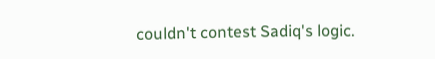couldn't contest Sadiq's logic.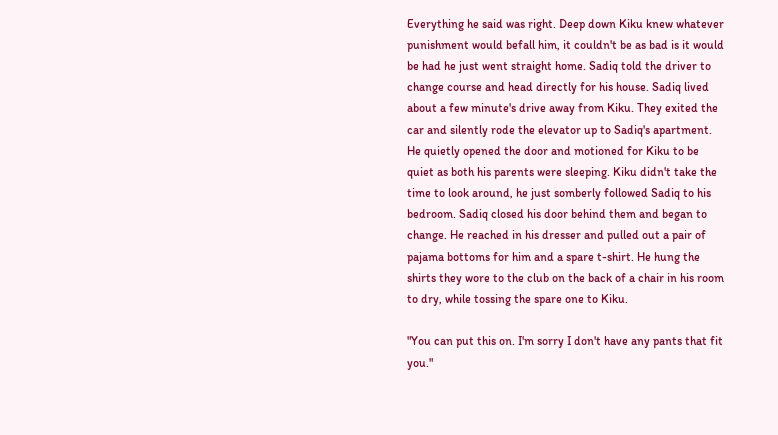Everything he said was right. Deep down Kiku knew whatever punishment would befall him, it couldn't be as bad is it would be had he just went straight home. Sadiq told the driver to change course and head directly for his house. Sadiq lived about a few minute's drive away from Kiku. They exited the car and silently rode the elevator up to Sadiq's apartment. He quietly opened the door and motioned for Kiku to be quiet as both his parents were sleeping. Kiku didn't take the time to look around, he just somberly followed Sadiq to his bedroom. Sadiq closed his door behind them and began to change. He reached in his dresser and pulled out a pair of pajama bottoms for him and a spare t-shirt. He hung the shirts they wore to the club on the back of a chair in his room to dry, while tossing the spare one to Kiku.

"You can put this on. I'm sorry I don't have any pants that fit you."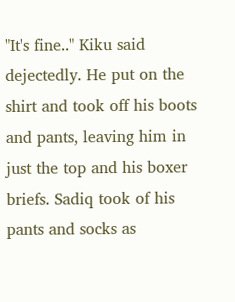"It's fine.." Kiku said dejectedly. He put on the shirt and took off his boots and pants, leaving him in just the top and his boxer briefs. Sadiq took of his pants and socks as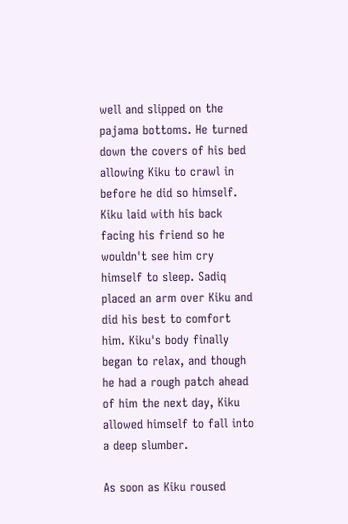well and slipped on the pajama bottoms. He turned down the covers of his bed allowing Kiku to crawl in before he did so himself. Kiku laid with his back facing his friend so he wouldn't see him cry himself to sleep. Sadiq placed an arm over Kiku and did his best to comfort him. Kiku's body finally began to relax, and though he had a rough patch ahead of him the next day, Kiku allowed himself to fall into a deep slumber.

As soon as Kiku roused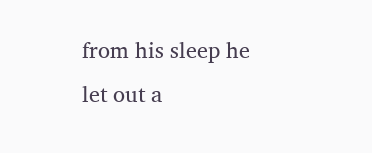from his sleep he let out a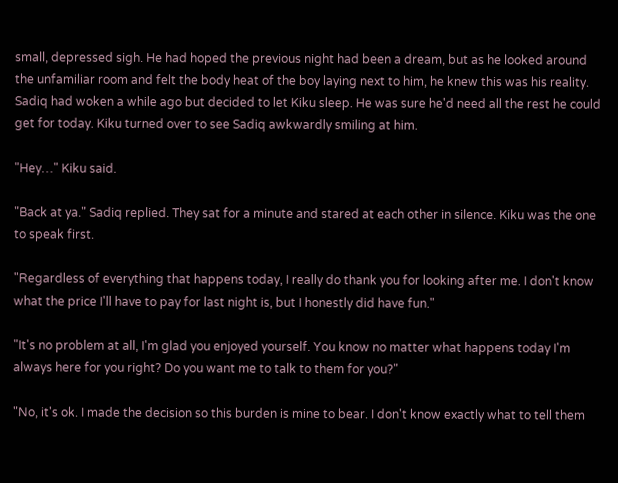small, depressed sigh. He had hoped the previous night had been a dream, but as he looked around the unfamiliar room and felt the body heat of the boy laying next to him, he knew this was his reality. Sadiq had woken a while ago but decided to let Kiku sleep. He was sure he'd need all the rest he could get for today. Kiku turned over to see Sadiq awkwardly smiling at him.

"Hey…" Kiku said.

"Back at ya." Sadiq replied. They sat for a minute and stared at each other in silence. Kiku was the one to speak first.

"Regardless of everything that happens today, I really do thank you for looking after me. I don't know what the price I'll have to pay for last night is, but I honestly did have fun."

"It's no problem at all, I'm glad you enjoyed yourself. You know no matter what happens today I'm always here for you right? Do you want me to talk to them for you?"

"No, it's ok. I made the decision so this burden is mine to bear. I don't know exactly what to tell them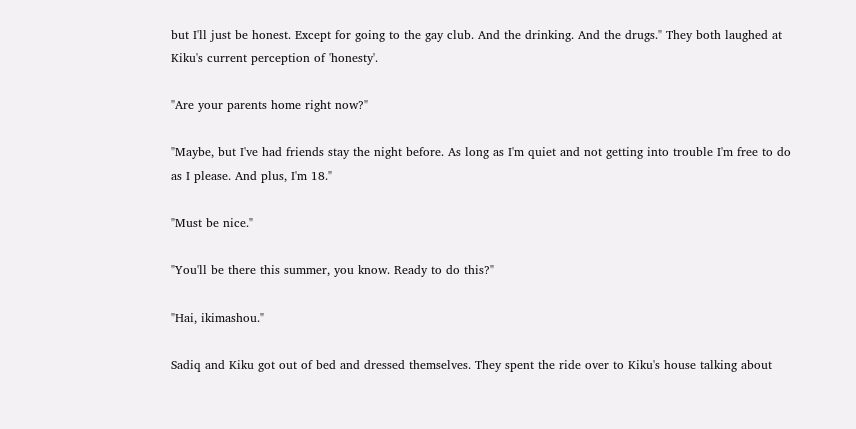but I'll just be honest. Except for going to the gay club. And the drinking. And the drugs." They both laughed at Kiku's current perception of 'honesty'.

"Are your parents home right now?"

"Maybe, but I've had friends stay the night before. As long as I'm quiet and not getting into trouble I'm free to do as I please. And plus, I'm 18."

"Must be nice."

"You'll be there this summer, you know. Ready to do this?"

"Hai, ikimashou."

Sadiq and Kiku got out of bed and dressed themselves. They spent the ride over to Kiku's house talking about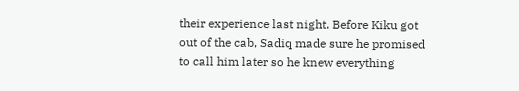their experience last night. Before Kiku got out of the cab, Sadiq made sure he promised to call him later so he knew everything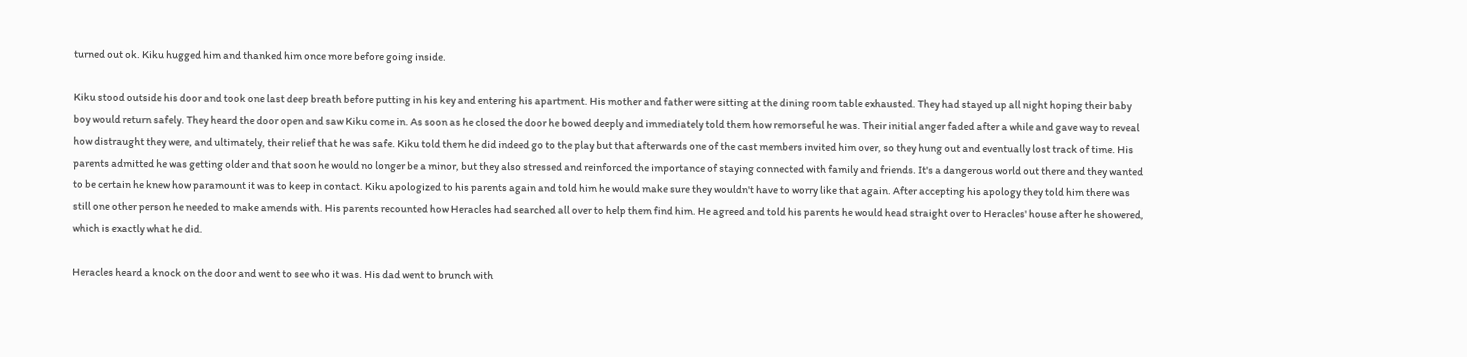turned out ok. Kiku hugged him and thanked him once more before going inside.

Kiku stood outside his door and took one last deep breath before putting in his key and entering his apartment. His mother and father were sitting at the dining room table exhausted. They had stayed up all night hoping their baby boy would return safely. They heard the door open and saw Kiku come in. As soon as he closed the door he bowed deeply and immediately told them how remorseful he was. Their initial anger faded after a while and gave way to reveal how distraught they were, and ultimately, their relief that he was safe. Kiku told them he did indeed go to the play but that afterwards one of the cast members invited him over, so they hung out and eventually lost track of time. His parents admitted he was getting older and that soon he would no longer be a minor, but they also stressed and reinforced the importance of staying connected with family and friends. It's a dangerous world out there and they wanted to be certain he knew how paramount it was to keep in contact. Kiku apologized to his parents again and told him he would make sure they wouldn't have to worry like that again. After accepting his apology they told him there was still one other person he needed to make amends with. His parents recounted how Heracles had searched all over to help them find him. He agreed and told his parents he would head straight over to Heracles' house after he showered, which is exactly what he did.

Heracles heard a knock on the door and went to see who it was. His dad went to brunch with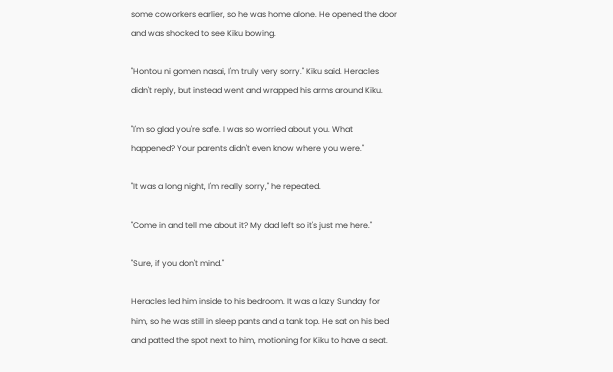some coworkers earlier, so he was home alone. He opened the door and was shocked to see Kiku bowing.

"Hontou ni gomen nasai, I'm truly very sorry." Kiku said. Heracles didn't reply, but instead went and wrapped his arms around Kiku.

"I'm so glad you're safe. I was so worried about you. What happened? Your parents didn't even know where you were."

"It was a long night, I'm really sorry," he repeated.

"Come in and tell me about it? My dad left so it's just me here."

"Sure, if you don't mind."

Heracles led him inside to his bedroom. It was a lazy Sunday for him, so he was still in sleep pants and a tank top. He sat on his bed and patted the spot next to him, motioning for Kiku to have a seat.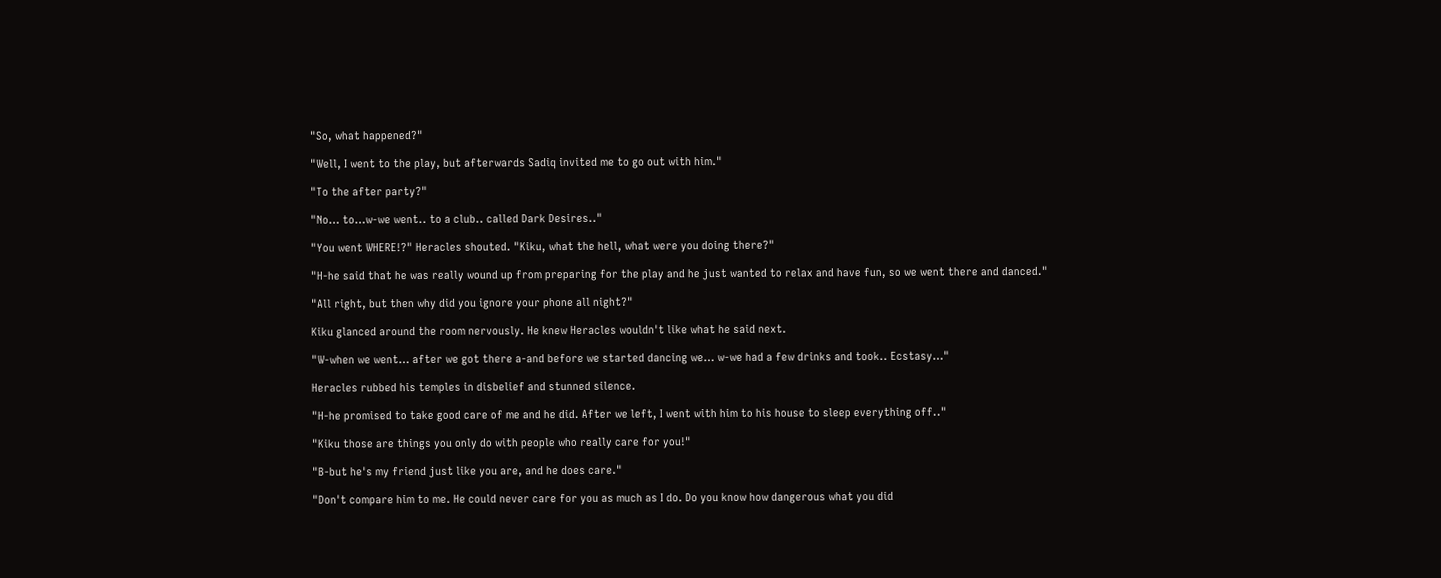"So, what happened?"

"Well, I went to the play, but afterwards Sadiq invited me to go out with him."

"To the after party?"

"No… to…w-we went.. to a club.. called Dark Desires.."

"You went WHERE!?" Heracles shouted. "Kiku, what the hell, what were you doing there?"

"H-he said that he was really wound up from preparing for the play and he just wanted to relax and have fun, so we went there and danced."

"All right, but then why did you ignore your phone all night?"

Kiku glanced around the room nervously. He knew Heracles wouldn't like what he said next.

"W-when we went… after we got there a-and before we started dancing we… w-we had a few drinks and took.. Ecstasy…"

Heracles rubbed his temples in disbelief and stunned silence.

"H-he promised to take good care of me and he did. After we left, I went with him to his house to sleep everything off.."

"Kiku those are things you only do with people who really care for you!"

"B-but he's my friend just like you are, and he does care."

"Don't compare him to me. He could never care for you as much as I do. Do you know how dangerous what you did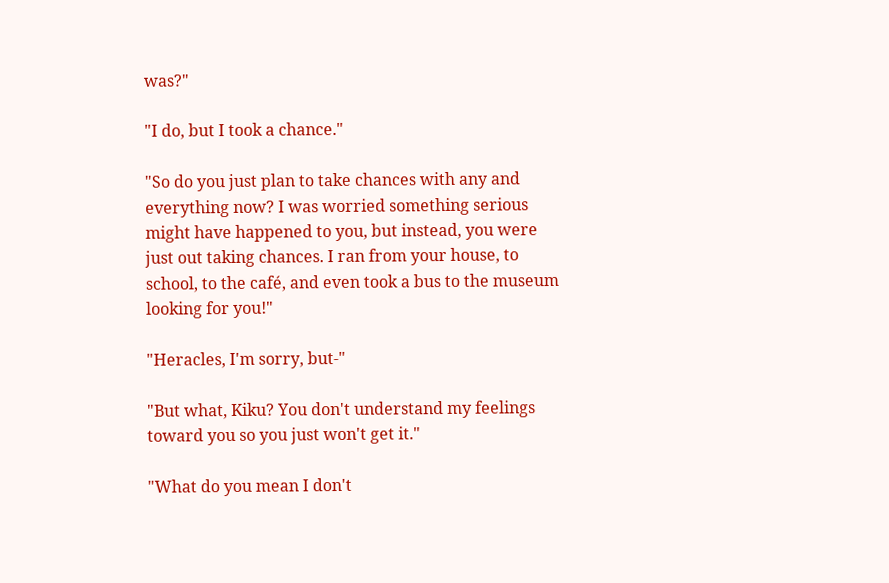was?"

"I do, but I took a chance."

"So do you just plan to take chances with any and everything now? I was worried something serious might have happened to you, but instead, you were just out taking chances. I ran from your house, to school, to the café, and even took a bus to the museum looking for you!"

"Heracles, I'm sorry, but-"

"But what, Kiku? You don't understand my feelings toward you so you just won't get it."

"What do you mean I don't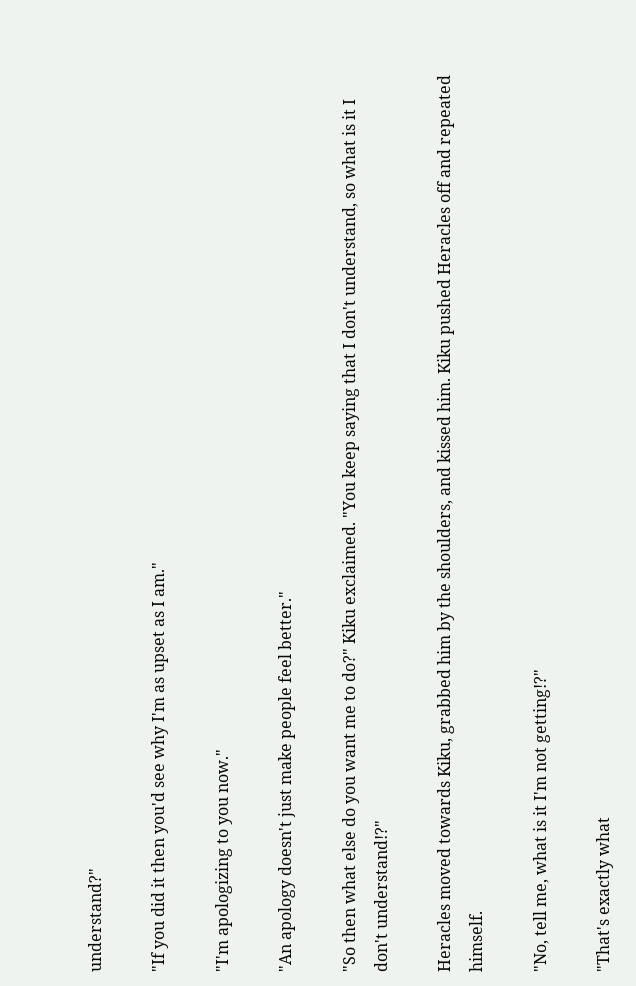understand?"

"If you did it then you'd see why I'm as upset as I am."

"I'm apologizing to you now."

"An apology doesn't just make people feel better."

"So then what else do you want me to do?" Kiku exclaimed. "You keep saying that I don't understand, so what is it I don't understand!?"

Heracles moved towards Kiku, grabbed him by the shoulders, and kissed him. Kiku pushed Heracles off and repeated himself.

"No, tell me, what is it I'm not getting!?"

"That's exactly what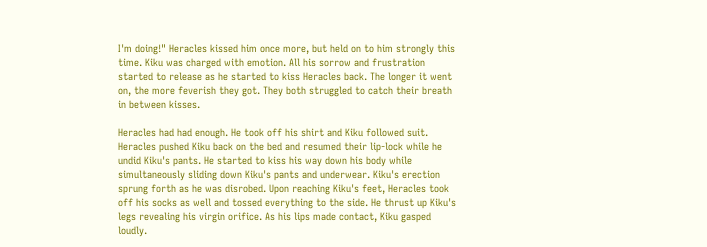I'm doing!" Heracles kissed him once more, but held on to him strongly this time. Kiku was charged with emotion. All his sorrow and frustration started to release as he started to kiss Heracles back. The longer it went on, the more feverish they got. They both struggled to catch their breath in between kisses.

Heracles had had enough. He took off his shirt and Kiku followed suit. Heracles pushed Kiku back on the bed and resumed their lip-lock while he undid Kiku's pants. He started to kiss his way down his body while simultaneously sliding down Kiku's pants and underwear. Kiku's erection sprung forth as he was disrobed. Upon reaching Kiku's feet, Heracles took off his socks as well and tossed everything to the side. He thrust up Kiku's legs revealing his virgin orifice. As his lips made contact, Kiku gasped loudly.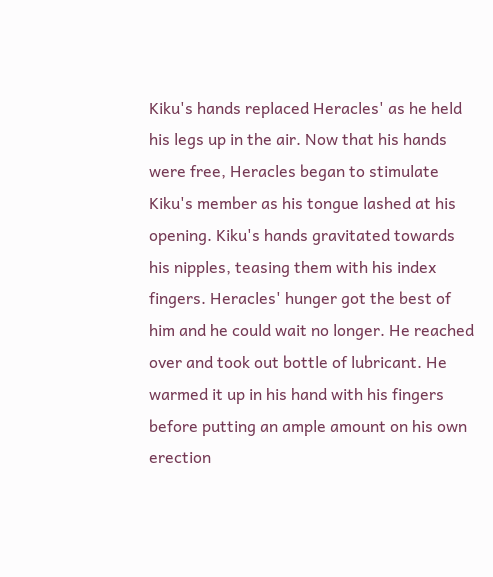Kiku's hands replaced Heracles' as he held his legs up in the air. Now that his hands were free, Heracles began to stimulate Kiku's member as his tongue lashed at his opening. Kiku's hands gravitated towards his nipples, teasing them with his index fingers. Heracles' hunger got the best of him and he could wait no longer. He reached over and took out bottle of lubricant. He warmed it up in his hand with his fingers before putting an ample amount on his own erection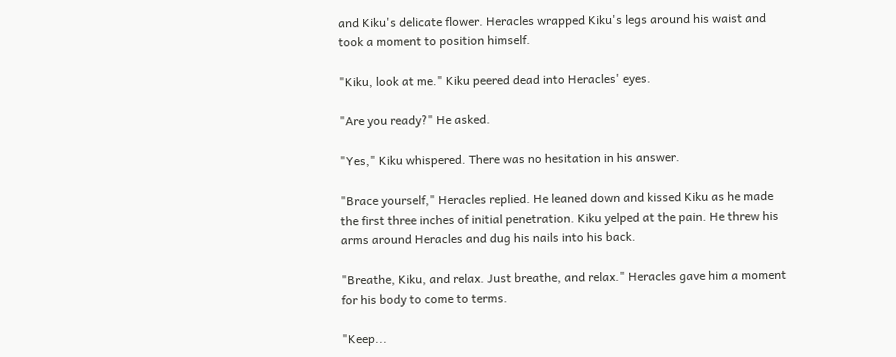and Kiku's delicate flower. Heracles wrapped Kiku's legs around his waist and took a moment to position himself.

"Kiku, look at me." Kiku peered dead into Heracles' eyes.

"Are you ready?" He asked.

"Yes," Kiku whispered. There was no hesitation in his answer.

"Brace yourself," Heracles replied. He leaned down and kissed Kiku as he made the first three inches of initial penetration. Kiku yelped at the pain. He threw his arms around Heracles and dug his nails into his back.

"Breathe, Kiku, and relax. Just breathe, and relax." Heracles gave him a moment for his body to come to terms.

"Keep...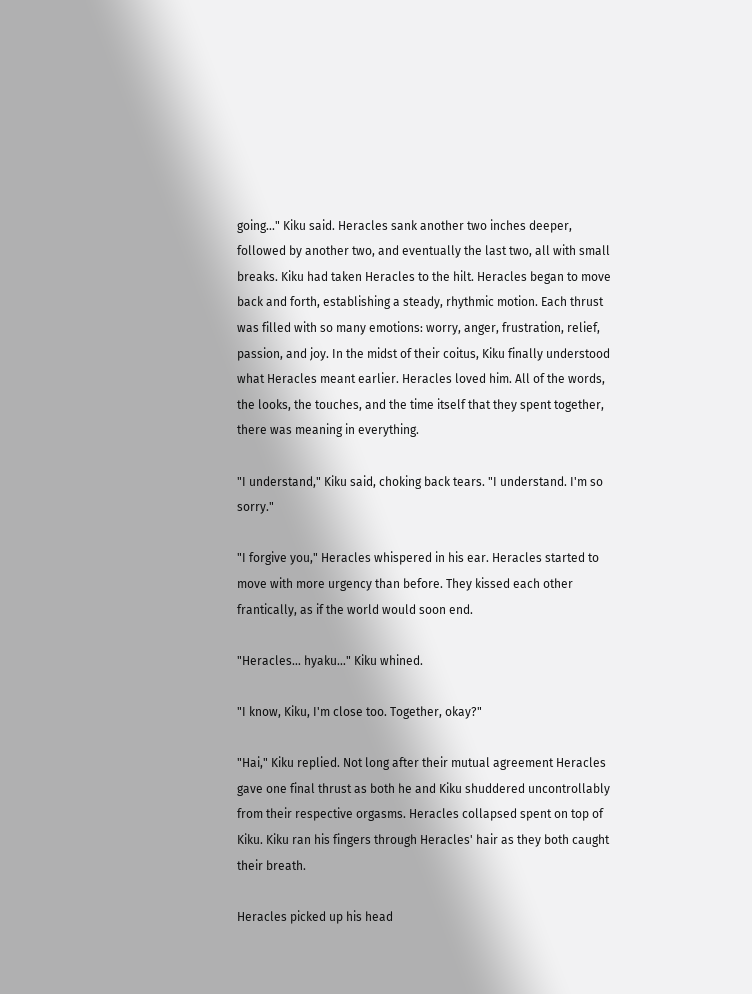going..." Kiku said. Heracles sank another two inches deeper, followed by another two, and eventually the last two, all with small breaks. Kiku had taken Heracles to the hilt. Heracles began to move back and forth, establishing a steady, rhythmic motion. Each thrust was filled with so many emotions: worry, anger, frustration, relief, passion, and joy. In the midst of their coitus, Kiku finally understood what Heracles meant earlier. Heracles loved him. All of the words, the looks, the touches, and the time itself that they spent together, there was meaning in everything.

"I understand," Kiku said, choking back tears. "I understand. I'm so sorry."

"I forgive you," Heracles whispered in his ear. Heracles started to move with more urgency than before. They kissed each other frantically, as if the world would soon end.

"Heracles… hyaku…" Kiku whined.

"I know, Kiku, I'm close too. Together, okay?"

"Hai," Kiku replied. Not long after their mutual agreement Heracles gave one final thrust as both he and Kiku shuddered uncontrollably from their respective orgasms. Heracles collapsed spent on top of Kiku. Kiku ran his fingers through Heracles' hair as they both caught their breath.

Heracles picked up his head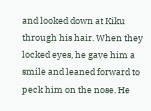and looked down at Kiku through his hair. When they locked eyes, he gave him a smile and leaned forward to peck him on the nose. He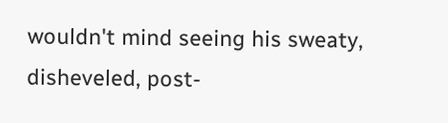wouldn't mind seeing his sweaty, disheveled, post-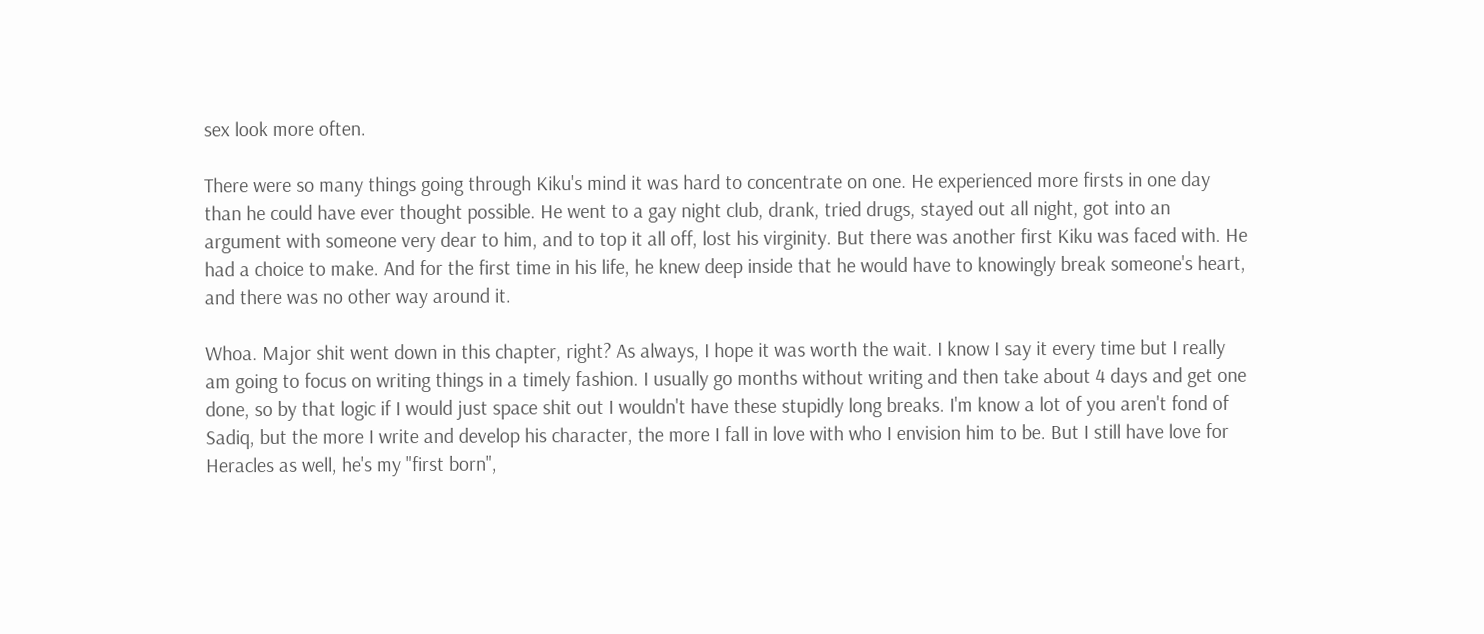sex look more often.

There were so many things going through Kiku's mind it was hard to concentrate on one. He experienced more firsts in one day than he could have ever thought possible. He went to a gay night club, drank, tried drugs, stayed out all night, got into an argument with someone very dear to him, and to top it all off, lost his virginity. But there was another first Kiku was faced with. He had a choice to make. And for the first time in his life, he knew deep inside that he would have to knowingly break someone's heart, and there was no other way around it.

Whoa. Major shit went down in this chapter, right? As always, I hope it was worth the wait. I know I say it every time but I really am going to focus on writing things in a timely fashion. I usually go months without writing and then take about 4 days and get one done, so by that logic if I would just space shit out I wouldn't have these stupidly long breaks. I'm know a lot of you aren't fond of Sadiq, but the more I write and develop his character, the more I fall in love with who I envision him to be. But I still have love for Heracles as well, he's my "first born",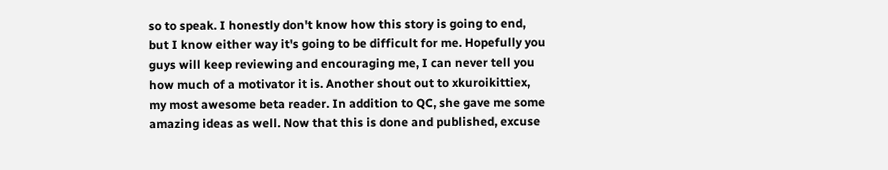so to speak. I honestly don't know how this story is going to end, but I know either way it's going to be difficult for me. Hopefully you guys will keep reviewing and encouraging me, I can never tell you how much of a motivator it is. Another shout out to xkuroikittiex, my most awesome beta reader. In addition to QC, she gave me some amazing ideas as well. Now that this is done and published, excuse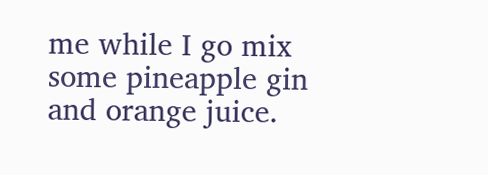me while I go mix some pineapple gin and orange juice.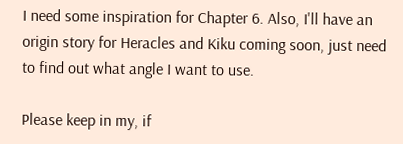I need some inspiration for Chapter 6. Also, I'll have an origin story for Heracles and Kiku coming soon, just need to find out what angle I want to use.

Please keep in my, if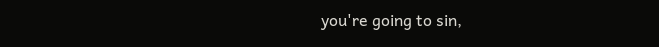you're going to sin,